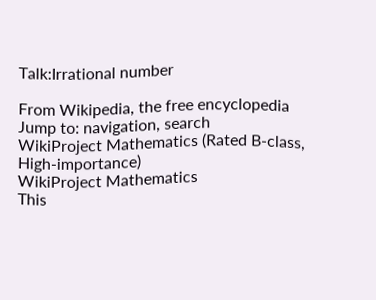Talk:Irrational number

From Wikipedia, the free encyclopedia
Jump to: navigation, search
WikiProject Mathematics (Rated B-class, High-importance)
WikiProject Mathematics
This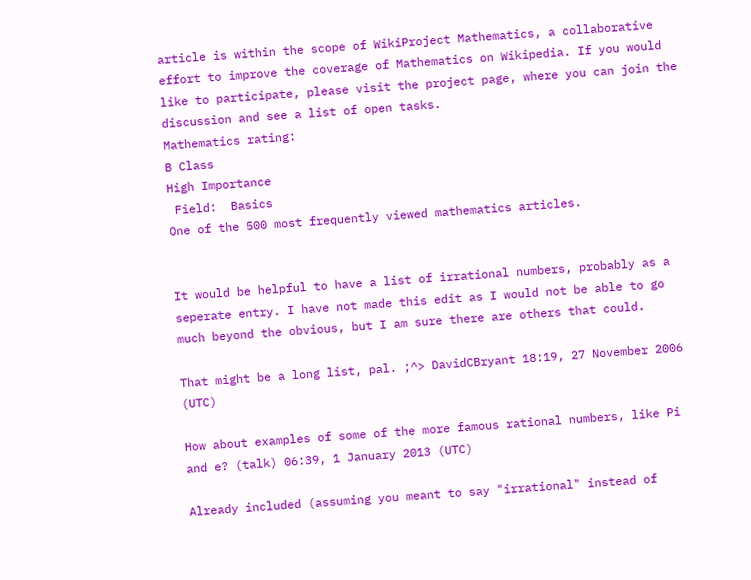article is within the scope of WikiProject Mathematics, a collaborative effort to improve the coverage of Mathematics on Wikipedia. If you would like to participate, please visit the project page, where you can join the discussion and see a list of open tasks.
Mathematics rating:
B Class
High Importance
 Field:  Basics
One of the 500 most frequently viewed mathematics articles.


It would be helpful to have a list of irrational numbers, probably as a seperate entry. I have not made this edit as I would not be able to go much beyond the obvious, but I am sure there are others that could.

That might be a long list, pal. ;^> DavidCBryant 18:19, 27 November 2006 (UTC)

How about examples of some of the more famous rational numbers, like Pi and e? (talk) 06:39, 1 January 2013 (UTC)

Already included (assuming you meant to say "irrational" instead of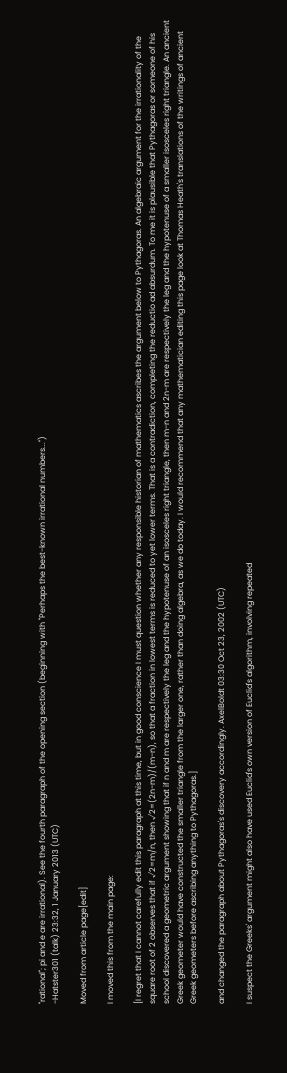"rational"; pi and e are irrational). See the fourth paragraph of the opening section (beginning with "Perhaps the best-known irrational numbers...")
-Hatster301 (talk) 23:32, 1 January 2013 (UTC)

Moved from article page[edit]

I moved this from the main page:

[I regret that I cannot carefully edit this paragraph at this time, but in good conscience I must question whether any responsible historian of mathematics ascribes the argument below to Pythagoras. An algebraic argument for the irrationality of the square root of 2 observes that if √2=m/n, then √2=(2n-m)/(m-n), so that a fraction in lowest terms is reduced to yet lower terms. That is a contradiction, completing the reductio ad absurdum. To me it is plausible that Pythagoras or someone of his school discovered a geometric argument showing that if n and m are respectively the leg and the hypotenuse of an isosceles right triangle, then m-n and 2n-m are respectively the leg and the hypotenuse of a smaller isosceles right triangle. An ancient Greek geometer would have constructed the smaller triangle from the larger one, rather than doing algebra, as we do today. I would recommend that any mathematician editing this page look at Thomas Heath's translations of the writings of ancient Greek geometers before ascribing anything to Pythagoras.]

and changed the paragraph about Pythagoras's discovery accordingly. AxelBoldt 03:30 Oct 23, 2002 (UTC)

I suspect the Greeks' argument might also have used Euclid's own version of Euclid's algorithm, involving repeated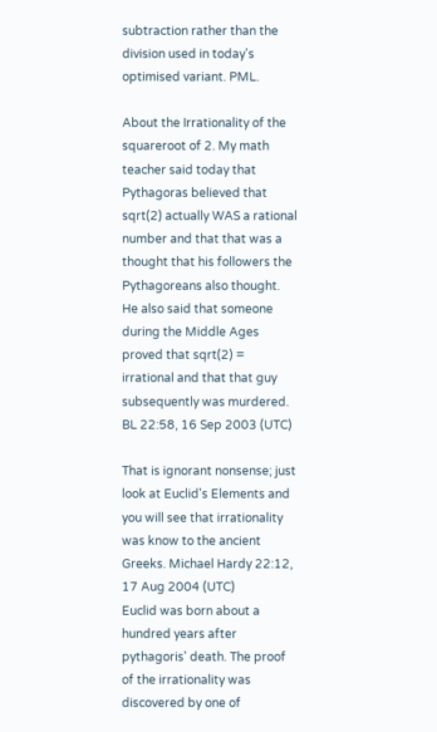subtraction rather than the division used in today's optimised variant. PML.

About the Irrationality of the squareroot of 2. My math teacher said today that Pythagoras believed that sqrt(2) actually WAS a rational number and that that was a thought that his followers the Pythagoreans also thought. He also said that someone during the Middle Ages proved that sqrt(2) = irrational and that that guy subsequently was murdered. BL 22:58, 16 Sep 2003 (UTC)

That is ignorant nonsense; just look at Euclid's Elements and you will see that irrationality was know to the ancient Greeks. Michael Hardy 22:12, 17 Aug 2004 (UTC)
Euclid was born about a hundred years after pythagoris' death. The proof of the irrationality was discovered by one of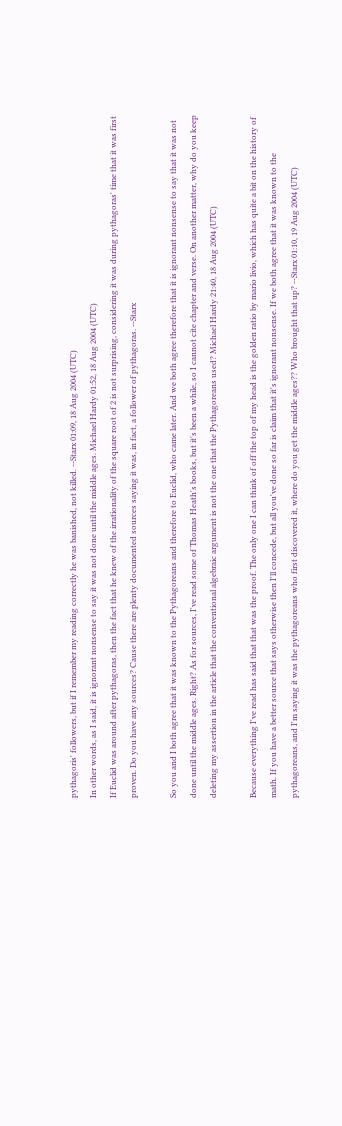pythagoris' followers, but if I remember my reading correctly he was banished, not killed. --Starx 01:09, 18 Aug 2004 (UTC)
In other words, as I said, it is ignorant nonsense to say it was not done until the middle ages. Michael Hardy 01:52, 18 Aug 2004 (UTC)
If Euclid was around after pythagoras, then the fact that he knew of the irrationality of the square root of 2 is not surprising, considering it was during pythagoras' time that it was first proven. Do you have any sources? Cause there are plenty documented sources saying it was, in fact, a follower of pythagoras. --Starx

So you and I both agree that it was known to the Pythagoreans and therefore to Euclid, who came later. And we both agree therefore that it is ignorant nonsense to say that it was not done until the middle ages. Right? As for sources, I've read some of Thomas Heath's books, but it's been a while, so I cannot cite chapter and verse. On another matter, why do you keep deleting my assertion in the article that the conventional algebraic argument is not the one that the Pythagoreans used? Michael Hardy 21:40, 18 Aug 2004 (UTC)

Because everything I've read has said that that was the proof. The only one I can think of off the top of my head is the golden ratio by mario livio, which has quite a bit on the history of math. If you have a better source that says otherwise then I'll concede, but all you've done so far is claim that it's ignorant nonsense. If we both agree that it was known to the pythagoreans, and I'm saying it was the pythagoreans who first discovered it, where do you get the middle ages?? Who brought that up? --Starx 01:10, 19 Aug 2004 (UTC)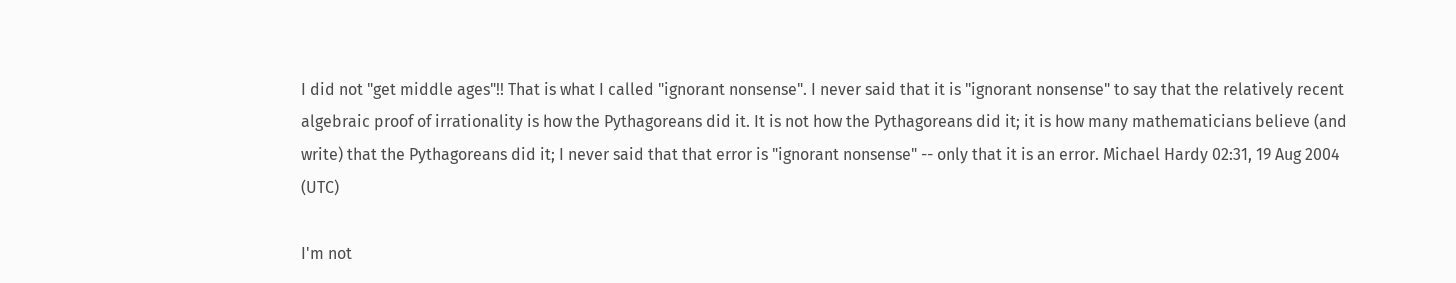I did not "get middle ages"!! That is what I called "ignorant nonsense". I never said that it is "ignorant nonsense" to say that the relatively recent algebraic proof of irrationality is how the Pythagoreans did it. It is not how the Pythagoreans did it; it is how many mathematicians believe (and write) that the Pythagoreans did it; I never said that that error is "ignorant nonsense" -- only that it is an error. Michael Hardy 02:31, 19 Aug 2004 (UTC)

I'm not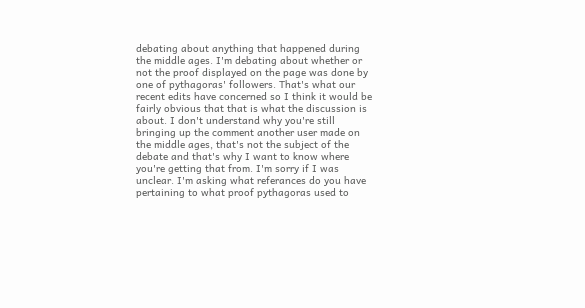debating about anything that happened during the middle ages. I'm debating about whether or not the proof displayed on the page was done by one of pythagoras' followers. That's what our recent edits have concerned so I think it would be fairly obvious that that is what the discussion is about. I don't understand why you're still bringing up the comment another user made on the middle ages, that's not the subject of the debate and that's why I want to know where you're getting that from. I'm sorry if I was unclear. I'm asking what referances do you have pertaining to what proof pythagoras used to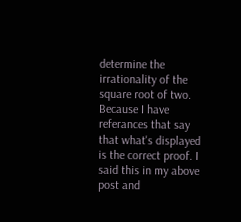determine the irrationality of the square root of two. Because I have referances that say that what's displayed is the correct proof. I said this in my above post and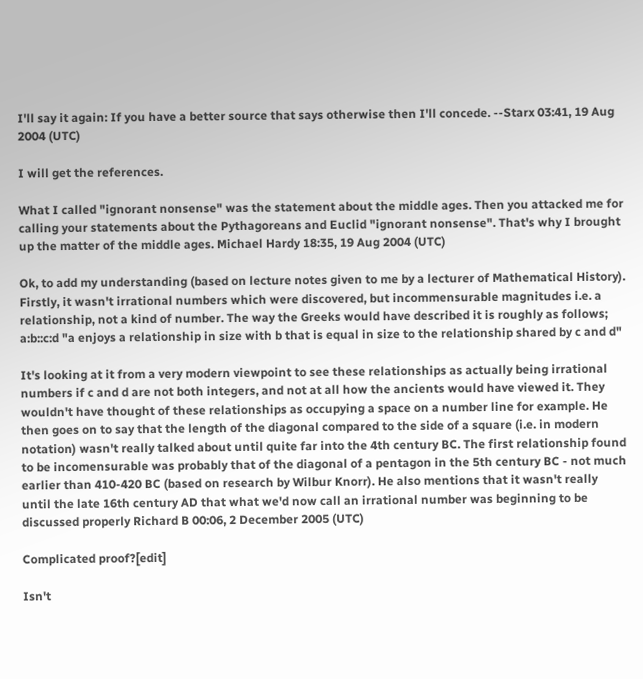I'll say it again: If you have a better source that says otherwise then I'll concede. --Starx 03:41, 19 Aug 2004 (UTC)

I will get the references.

What I called "ignorant nonsense" was the statement about the middle ages. Then you attacked me for calling your statements about the Pythagoreans and Euclid "ignorant nonsense". That's why I brought up the matter of the middle ages. Michael Hardy 18:35, 19 Aug 2004 (UTC)

Ok, to add my understanding (based on lecture notes given to me by a lecturer of Mathematical History). Firstly, it wasn't irrational numbers which were discovered, but incommensurable magnitudes i.e. a relationship, not a kind of number. The way the Greeks would have described it is roughly as follows;
a:b::c:d "a enjoys a relationship in size with b that is equal in size to the relationship shared by c and d"

It's looking at it from a very modern viewpoint to see these relationships as actually being irrational numbers if c and d are not both integers, and not at all how the ancients would have viewed it. They wouldn't have thought of these relationships as occupying a space on a number line for example. He then goes on to say that the length of the diagonal compared to the side of a square (i.e. in modern notation) wasn't really talked about until quite far into the 4th century BC. The first relationship found to be incomensurable was probably that of the diagonal of a pentagon in the 5th century BC - not much earlier than 410-420 BC (based on research by Wilbur Knorr). He also mentions that it wasn't really until the late 16th century AD that what we'd now call an irrational number was beginning to be discussed properly Richard B 00:06, 2 December 2005 (UTC)

Complicated proof?[edit]

Isn't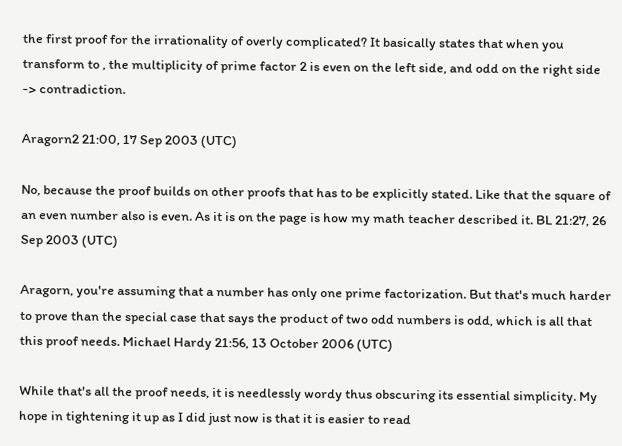the first proof for the irrationality of overly complicated? It basically states that when you transform to , the multiplicity of prime factor 2 is even on the left side, and odd on the right side -> contradiction.

Aragorn2 21:00, 17 Sep 2003 (UTC)

No, because the proof builds on other proofs that has to be explicitly stated. Like that the square of an even number also is even. As it is on the page is how my math teacher described it. BL 21:27, 26 Sep 2003 (UTC)

Aragorn, you're assuming that a number has only one prime factorization. But that's much harder to prove than the special case that says the product of two odd numbers is odd, which is all that this proof needs. Michael Hardy 21:56, 13 October 2006 (UTC)

While that's all the proof needs, it is needlessly wordy thus obscuring its essential simplicity. My hope in tightening it up as I did just now is that it is easier to read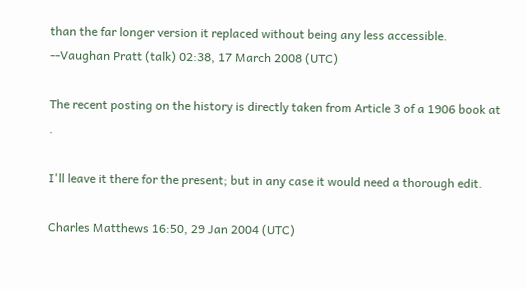than the far longer version it replaced without being any less accessible. --Vaughan Pratt (talk) 02:38, 17 March 2008 (UTC)

The recent posting on the history is directly taken from Article 3 of a 1906 book at .

I'll leave it there for the present; but in any case it would need a thorough edit.

Charles Matthews 16:50, 29 Jan 2004 (UTC)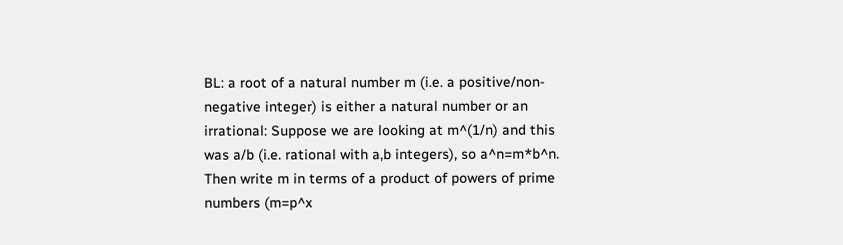BL: a root of a natural number m (i.e. a positive/non-negative integer) is either a natural number or an irrational: Suppose we are looking at m^(1/n) and this was a/b (i.e. rational with a,b integers), so a^n=m*b^n. Then write m in terms of a product of powers of prime numbers (m=p^x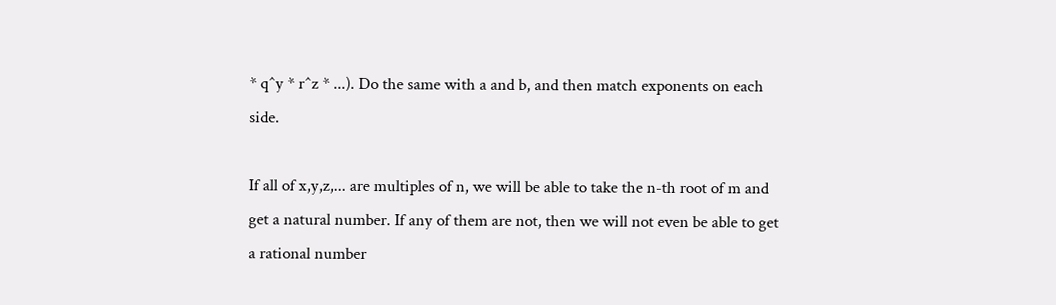* q^y * r^z * ...). Do the same with a and b, and then match exponents on each side.

If all of x,y,z,... are multiples of n, we will be able to take the n-th root of m and get a natural number. If any of them are not, then we will not even be able to get a rational number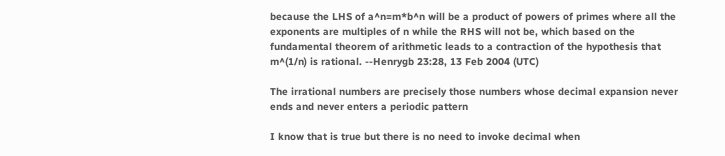because the LHS of a^n=m*b^n will be a product of powers of primes where all the exponents are multiples of n while the RHS will not be, which based on the fundamental theorem of arithmetic leads to a contraction of the hypothesis that m^(1/n) is rational. --Henrygb 23:28, 13 Feb 2004 (UTC)

The irrational numbers are precisely those numbers whose decimal expansion never ends and never enters a periodic pattern

I know that is true but there is no need to invoke decimal when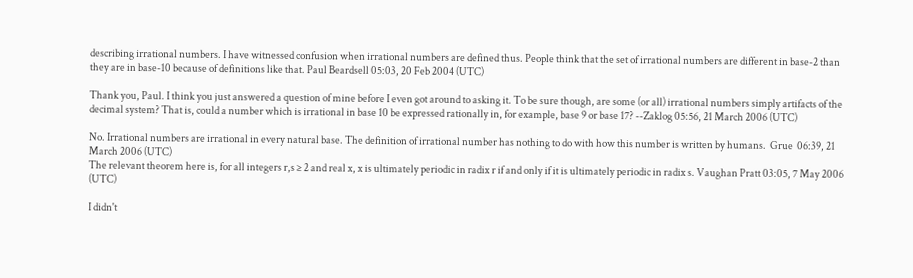describing irrational numbers. I have witnessed confusion when irrational numbers are defined thus. People think that the set of irrational numbers are different in base-2 than they are in base-10 because of definitions like that. Paul Beardsell 05:03, 20 Feb 2004 (UTC)

Thank you, Paul. I think you just answered a question of mine before I even got around to asking it. To be sure though, are some (or all) irrational numbers simply artifacts of the decimal system? That is, could a number which is irrational in base 10 be expressed rationally in, for example, base 9 or base 17? --Zaklog 05:56, 21 March 2006 (UTC)

No. Irrational numbers are irrational in every natural base. The definition of irrational number has nothing to do with how this number is written by humans.  Grue  06:39, 21 March 2006 (UTC)
The relevant theorem here is, for all integers r,s ≥ 2 and real x, x is ultimately periodic in radix r if and only if it is ultimately periodic in radix s. Vaughan Pratt 03:05, 7 May 2006 (UTC)

I didn't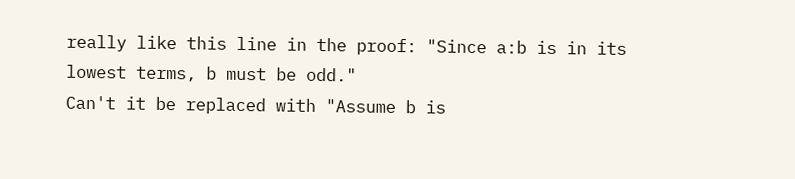really like this line in the proof: "Since a:b is in its lowest terms, b must be odd."
Can't it be replaced with "Assume b is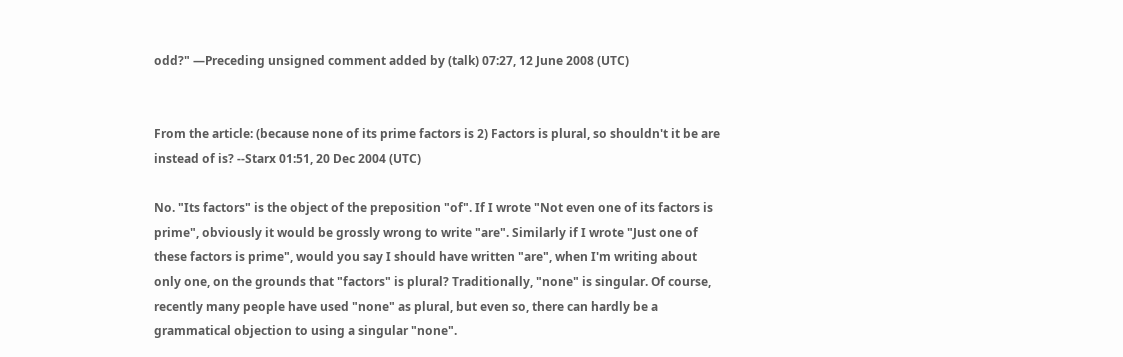odd?" —Preceding unsigned comment added by (talk) 07:27, 12 June 2008 (UTC)


From the article: (because none of its prime factors is 2) Factors is plural, so shouldn't it be are instead of is? --Starx 01:51, 20 Dec 2004 (UTC)

No. "Its factors" is the object of the preposition "of". If I wrote "Not even one of its factors is prime", obviously it would be grossly wrong to write "are". Similarly if I wrote "Just one of these factors is prime", would you say I should have written "are", when I'm writing about only one, on the grounds that "factors" is plural? Traditionally, "none" is singular. Of course, recently many people have used "none" as plural, but even so, there can hardly be a grammatical objection to using a singular "none".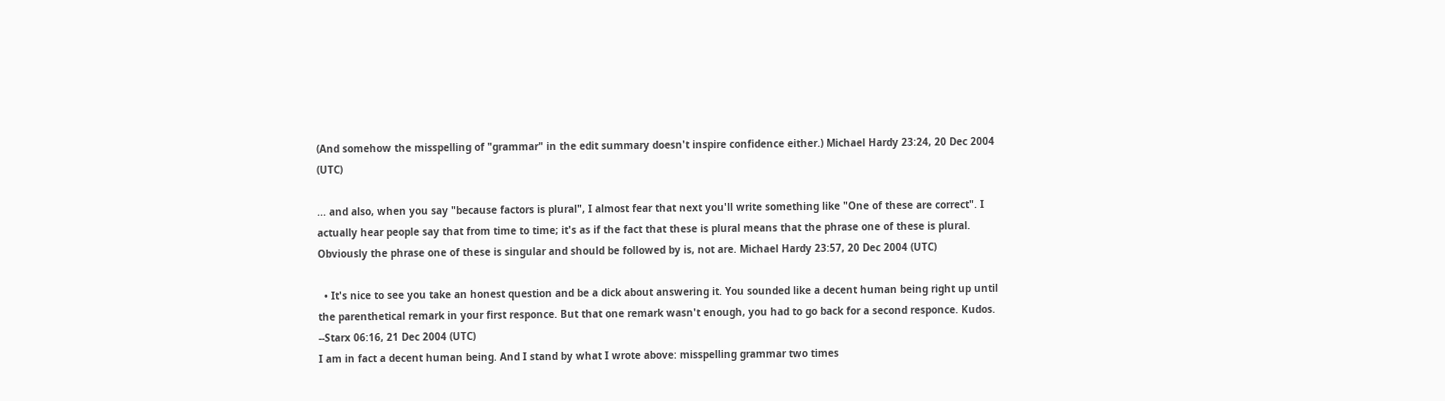(And somehow the misspelling of "grammar" in the edit summary doesn't inspire confidence either.) Michael Hardy 23:24, 20 Dec 2004 (UTC)

... and also, when you say "because factors is plural", I almost fear that next you'll write something like "One of these are correct". I actually hear people say that from time to time; it's as if the fact that these is plural means that the phrase one of these is plural. Obviously the phrase one of these is singular and should be followed by is, not are. Michael Hardy 23:57, 20 Dec 2004 (UTC)

  • It's nice to see you take an honest question and be a dick about answering it. You sounded like a decent human being right up until the parenthetical remark in your first responce. But that one remark wasn't enough, you had to go back for a second responce. Kudos. --Starx 06:16, 21 Dec 2004 (UTC)
I am in fact a decent human being. And I stand by what I wrote above: misspelling grammar two times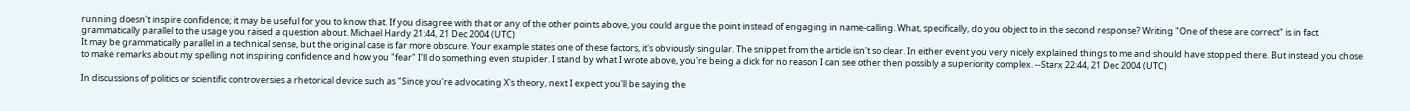running doesn't inspire confidence; it may be useful for you to know that. If you disagree with that or any of the other points above, you could argue the point instead of engaging in name-calling. What, specifically, do you object to in the second response? Writing "One of these are correct" is in fact grammatically parallel to the usage you raised a question about. Michael Hardy 21:44, 21 Dec 2004 (UTC)
It may be grammatically parallel in a technical sense, but the original case is far more obscure. Your example states one of these factors, it's obviously singular. The snippet from the article isn't so clear. In either event you very nicely explained things to me and should have stopped there. But instead you chose to make remarks about my spelling not inspiring confidence and how you "fear" I'll do something even stupider. I stand by what I wrote above, you're being a dick for no reason I can see other then possibly a superiority complex. --Starx 22:44, 21 Dec 2004 (UTC)

In discussions of politics or scientific controversies a rhetorical device such as "Since you're advocating X's theory, next I expect you'll be saying the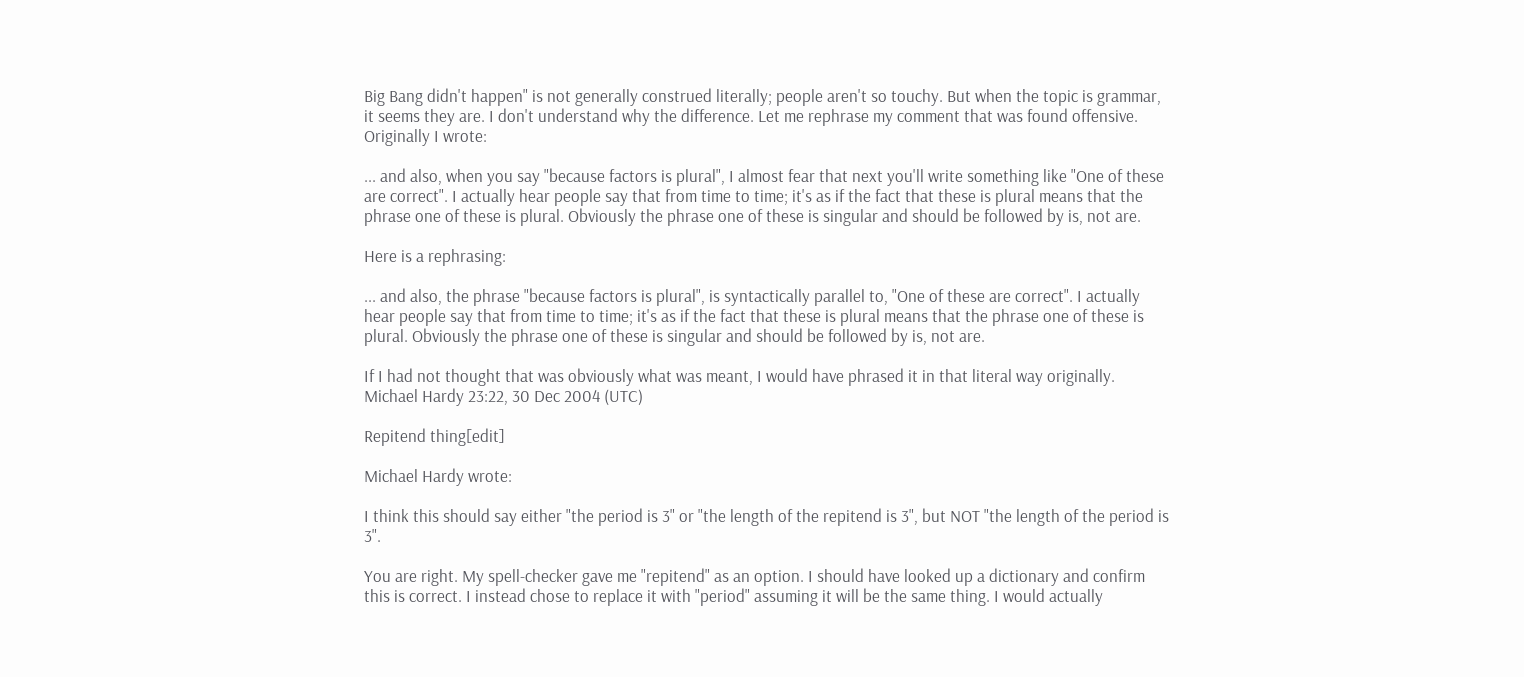Big Bang didn't happen" is not generally construed literally; people aren't so touchy. But when the topic is grammar, it seems they are. I don't understand why the difference. Let me rephrase my comment that was found offensive. Originally I wrote:

... and also, when you say "because factors is plural", I almost fear that next you'll write something like "One of these are correct". I actually hear people say that from time to time; it's as if the fact that these is plural means that the phrase one of these is plural. Obviously the phrase one of these is singular and should be followed by is, not are.

Here is a rephrasing:

... and also, the phrase "because factors is plural", is syntactically parallel to, "One of these are correct". I actually hear people say that from time to time; it's as if the fact that these is plural means that the phrase one of these is plural. Obviously the phrase one of these is singular and should be followed by is, not are.

If I had not thought that was obviously what was meant, I would have phrased it in that literal way originally. Michael Hardy 23:22, 30 Dec 2004 (UTC)

Repitend thing[edit]

Michael Hardy wrote:

I think this should say either "the period is 3" or "the length of the repitend is 3", but NOT "the length of the period is 3".

You are right. My spell-checker gave me "repitend" as an option. I should have looked up a dictionary and confirm this is correct. I instead chose to replace it with "period" assuming it will be the same thing. I would actually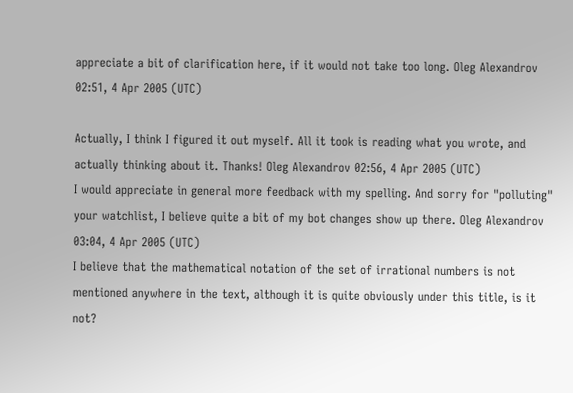appreciate a bit of clarification here, if it would not take too long. Oleg Alexandrov 02:51, 4 Apr 2005 (UTC)

Actually, I think I figured it out myself. All it took is reading what you wrote, and actually thinking about it. Thanks! Oleg Alexandrov 02:56, 4 Apr 2005 (UTC)
I would appreciate in general more feedback with my spelling. And sorry for "polluting" your watchlist, I believe quite a bit of my bot changes show up there. Oleg Alexandrov 03:04, 4 Apr 2005 (UTC)
I believe that the mathematical notation of the set of irrational numbers is not mentioned anywhere in the text, although it is quite obviously under this title, is it not?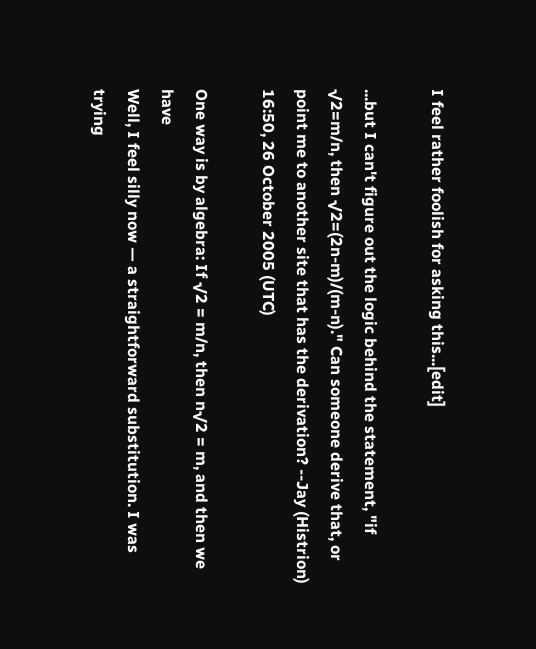I feel rather foolish for asking this...[edit]

...but I can't figure out the logic behind the statement, "if √2=m/n, then √2=(2n-m)/(m-n)." Can someone derive that, or point me to another site that has the derivation? --Jay (Histrion) 16:50, 26 October 2005 (UTC)

One way is by algebra: If √2 = m/n, then n√2 = m, and then we have
Well, I feel silly now — a straightforward substitution. I was trying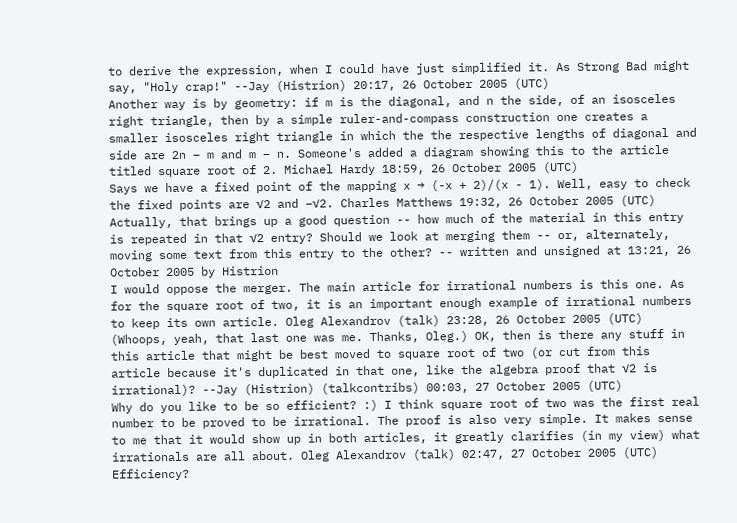to derive the expression, when I could have just simplified it. As Strong Bad might say, "Holy crap!" --Jay (Histrion) 20:17, 26 October 2005 (UTC)
Another way is by geometry: if m is the diagonal, and n the side, of an isosceles right triangle, then by a simple ruler-and-compass construction one creates a smaller isosceles right triangle in which the the respective lengths of diagonal and side are 2n − m and m − n. Someone's added a diagram showing this to the article titled square root of 2. Michael Hardy 18:59, 26 October 2005 (UTC)
Says we have a fixed point of the mapping x → (-x + 2)/(x - 1). Well, easy to check the fixed points are √2 and −√2. Charles Matthews 19:32, 26 October 2005 (UTC)
Actually, that brings up a good question -- how much of the material in this entry is repeated in that √2 entry? Should we look at merging them -- or, alternately, moving some text from this entry to the other? -- written and unsigned at 13:21, 26 October 2005 by Histrion
I would oppose the merger. The main article for irrational numbers is this one. As for the square root of two, it is an important enough example of irrational numbers to keep its own article. Oleg Alexandrov (talk) 23:28, 26 October 2005 (UTC)
(Whoops, yeah, that last one was me. Thanks, Oleg.) OK, then is there any stuff in this article that might be best moved to square root of two (or cut from this article because it's duplicated in that one, like the algebra proof that √2 is irrational)? --Jay (Histrion) (talkcontribs) 00:03, 27 October 2005 (UTC)
Why do you like to be so efficient? :) I think square root of two was the first real number to be proved to be irrational. The proof is also very simple. It makes sense to me that it would show up in both articles, it greatly clarifies (in my view) what irrationals are all about. Oleg Alexandrov (talk) 02:47, 27 October 2005 (UTC)
Efficiency?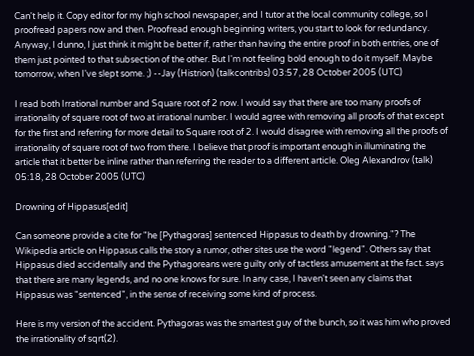Can't help it. Copy editor for my high school newspaper, and I tutor at the local community college, so I proofread papers now and then. Proofread enough beginning writers, you start to look for redundancy. Anyway, I dunno, I just think it might be better if, rather than having the entire proof in both entries, one of them just pointed to that subsection of the other. But I'm not feeling bold enough to do it myself. Maybe tomorrow, when I've slept some. ;) --Jay (Histrion) (talkcontribs) 03:57, 28 October 2005 (UTC)

I read both Irrational number and Square root of 2 now. I would say that there are too many proofs of irrationality of square root of two at irrational number. I would agree with removing all proofs of that except for the first and referring for more detail to Square root of 2. I would disagree with removing all the proofs of irrationality of square root of two from there. I believe that proof is important enough in illuminating the article that it better be inline rather than referring the reader to a different article. Oleg Alexandrov (talk) 05:18, 28 October 2005 (UTC)

Drowning of Hippasus[edit]

Can someone provide a cite for "he [Pythagoras] sentenced Hippasus to death by drowning."? The Wikipedia article on Hippasus calls the story a rumor, other sites use the word "legend". Others say that Hippasus died accidentally and the Pythagoreans were guilty only of tactless amusement at the fact. says that there are many legends, and no one knows for sure. In any case, I haven't seen any claims that Hippasus was "sentenced", in the sense of receiving some kind of process.

Here is my version of the accident. Pythagoras was the smartest guy of the bunch, so it was him who proved the irrationality of sqrt(2).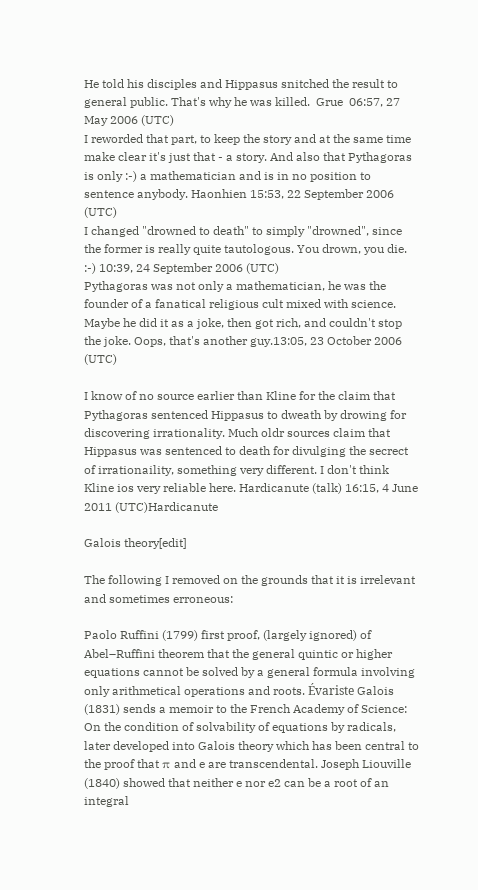He told his disciples and Hippasus snitched the result to general public. That's why he was killed.  Grue  06:57, 27 May 2006 (UTC)
I reworded that part, to keep the story and at the same time make clear it's just that - a story. And also that Pythagoras is only :-) a mathematician and is in no position to sentence anybody. Haonhien 15:53, 22 September 2006 (UTC)
I changed "drowned to death" to simply "drowned", since the former is really quite tautologous. You drown, you die. :-) 10:39, 24 September 2006 (UTC)
Pythagoras was not only a mathematician, he was the founder of a fanatical religious cult mixed with science. Maybe he did it as a joke, then got rich, and couldn't stop the joke. Oops, that's another guy.13:05, 23 October 2006 (UTC)

I know of no source earlier than Kline for the claim that Pythagoras sentenced Hippasus to dweath by drowing for discovering irrationality. Much oldr sources claim that Hippasus was sentenced to death for divulging the secrect of irrationaility, something very different. I don't think Kline ios very reliable here. Hardicanute (talk) 16:15, 4 June 2011 (UTC)Hardicanute

Galois theory[edit]

The following I removed on the grounds that it is irrelevant and sometimes erroneous:

Paolo Ruffini (1799) first proof, (largely ignored) of Abel–Ruffini theorem that the general quintic or higher equations cannot be solved by a general formula involving only arithmetical operations and roots. Évariste Galois (1831) sends a memoir to the French Academy of Science: On the condition of solvability of equations by radicals, later developed into Galois theory which has been central to the proof that π and e are transcendental. Joseph Liouville (1840) showed that neither e nor e2 can be a root of an integral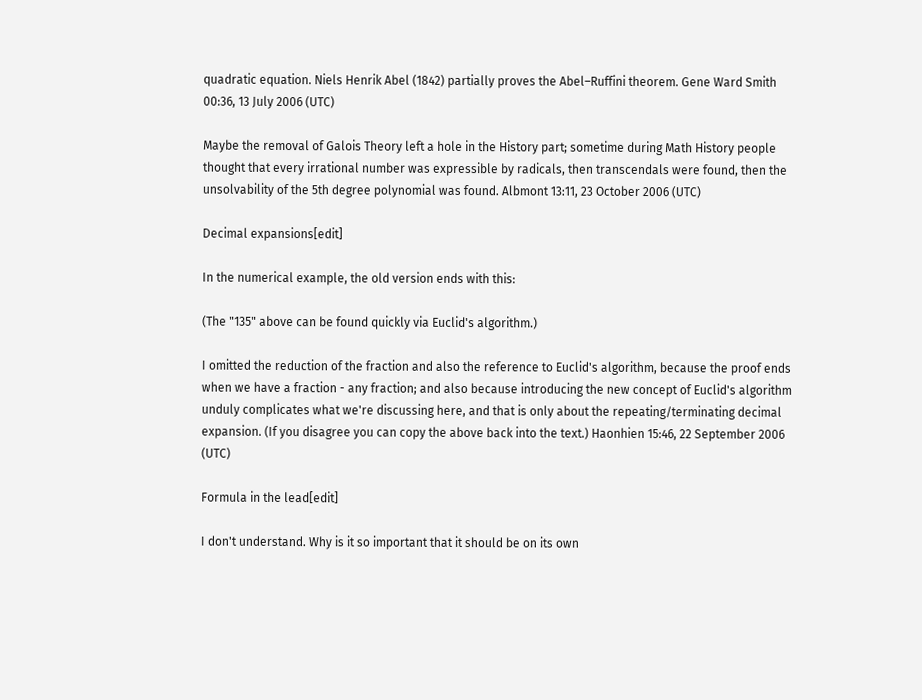quadratic equation. Niels Henrik Abel (1842) partially proves the Abel–Ruffini theorem. Gene Ward Smith 00:36, 13 July 2006 (UTC)

Maybe the removal of Galois Theory left a hole in the History part; sometime during Math History people thought that every irrational number was expressible by radicals, then transcendals were found, then the unsolvability of the 5th degree polynomial was found. Albmont 13:11, 23 October 2006 (UTC)

Decimal expansions[edit]

In the numerical example, the old version ends with this:

(The "135" above can be found quickly via Euclid's algorithm.)

I omitted the reduction of the fraction and also the reference to Euclid's algorithm, because the proof ends when we have a fraction - any fraction; and also because introducing the new concept of Euclid's algorithm unduly complicates what we're discussing here, and that is only about the repeating/terminating decimal expansion. (If you disagree you can copy the above back into the text.) Haonhien 15:46, 22 September 2006 (UTC)

Formula in the lead[edit]

I don't understand. Why is it so important that it should be on its own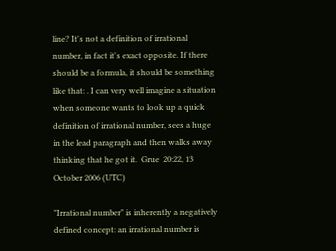line? It's not a definition of irrational number, in fact it's exact opposite. If there should be a formula, it should be something like that: . I can very well imagine a situation when someone wants to look up a quick definition of irrational number, sees a huge in the lead paragraph and then walks away thinking that he got it.  Grue  20:22, 13 October 2006 (UTC)

"Irrational number" is inherently a negatively defined concept: an irrational number is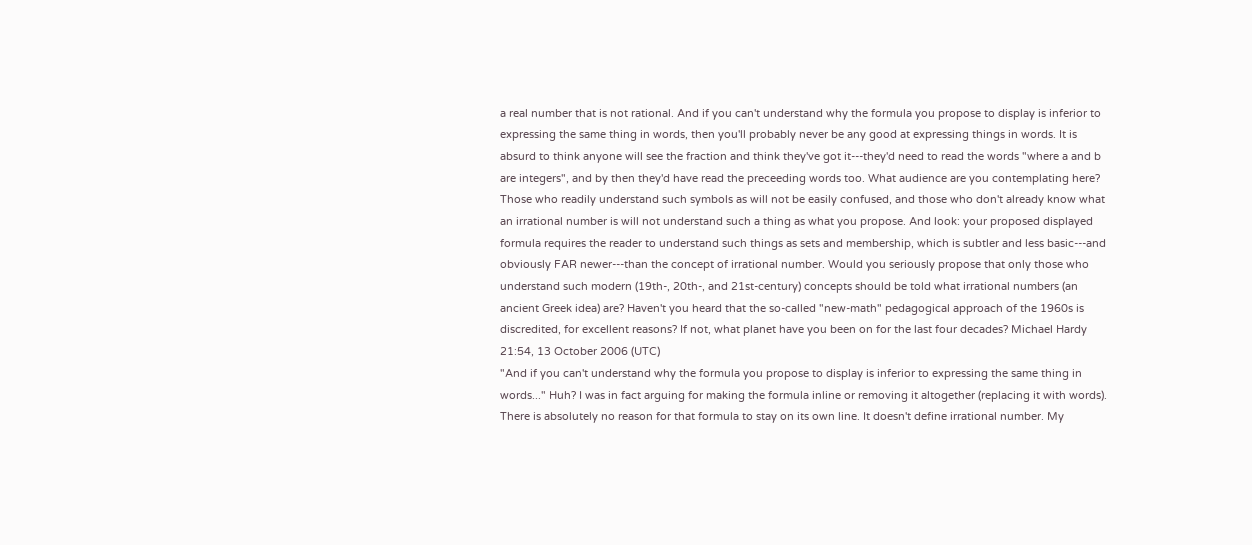a real number that is not rational. And if you can't understand why the formula you propose to display is inferior to expressing the same thing in words, then you'll probably never be any good at expressing things in words. It is absurd to think anyone will see the fraction and think they've got it---they'd need to read the words "where a and b are integers", and by then they'd have read the preceeding words too. What audience are you contemplating here? Those who readily understand such symbols as will not be easily confused, and those who don't already know what an irrational number is will not understand such a thing as what you propose. And look: your proposed displayed formula requires the reader to understand such things as sets and membership, which is subtler and less basic---and obviously FAR newer---than the concept of irrational number. Would you seriously propose that only those who understand such modern (19th-, 20th-, and 21st-century) concepts should be told what irrational numbers (an ancient Greek idea) are? Haven't you heard that the so-called "new-math" pedagogical approach of the 1960s is discredited, for excellent reasons? If not, what planet have you been on for the last four decades? Michael Hardy 21:54, 13 October 2006 (UTC)
"And if you can't understand why the formula you propose to display is inferior to expressing the same thing in words..." Huh? I was in fact arguing for making the formula inline or removing it altogether (replacing it with words). There is absolutely no reason for that formula to stay on its own line. It doesn't define irrational number. My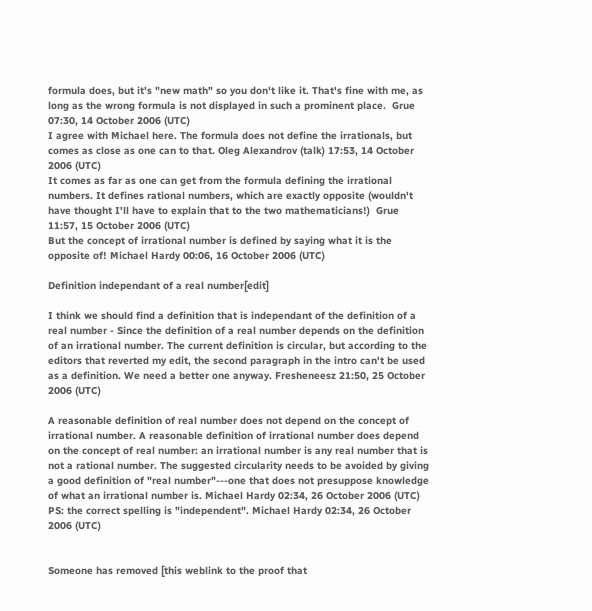formula does, but it's "new math" so you don't like it. That's fine with me, as long as the wrong formula is not displayed in such a prominent place.  Grue  07:30, 14 October 2006 (UTC)
I agree with Michael here. The formula does not define the irrationals, but comes as close as one can to that. Oleg Alexandrov (talk) 17:53, 14 October 2006 (UTC)
It comes as far as one can get from the formula defining the irrational numbers. It defines rational numbers, which are exactly opposite (wouldn't have thought I'll have to explain that to the two mathematicians!)  Grue  11:57, 15 October 2006 (UTC)
But the concept of irrational number is defined by saying what it is the opposite of! Michael Hardy 00:06, 16 October 2006 (UTC)

Definition independant of a real number[edit]

I think we should find a definition that is independant of the definition of a real number - Since the definition of a real number depends on the definition of an irrational number. The current definition is circular, but according to the editors that reverted my edit, the second paragraph in the intro can't be used as a definition. We need a better one anyway. Fresheneesz 21:50, 25 October 2006 (UTC)

A reasonable definition of real number does not depend on the concept of irrational number. A reasonable definition of irrational number does depend on the concept of real number: an irrational number is any real number that is not a rational number. The suggested circularity needs to be avoided by giving a good definition of "real number"---one that does not presuppose knowledge of what an irrational number is. Michael Hardy 02:34, 26 October 2006 (UTC)
PS: the correct spelling is "independent". Michael Hardy 02:34, 26 October 2006 (UTC)


Someone has removed [this weblink to the proof that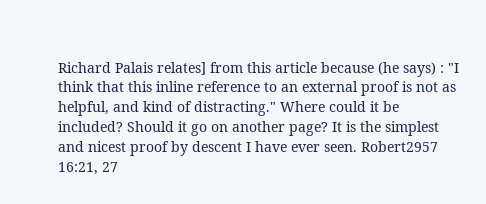Richard Palais relates] from this article because (he says) : "I think that this inline reference to an external proof is not as helpful, and kind of distracting." Where could it be included? Should it go on another page? It is the simplest and nicest proof by descent I have ever seen. Robert2957 16:21, 27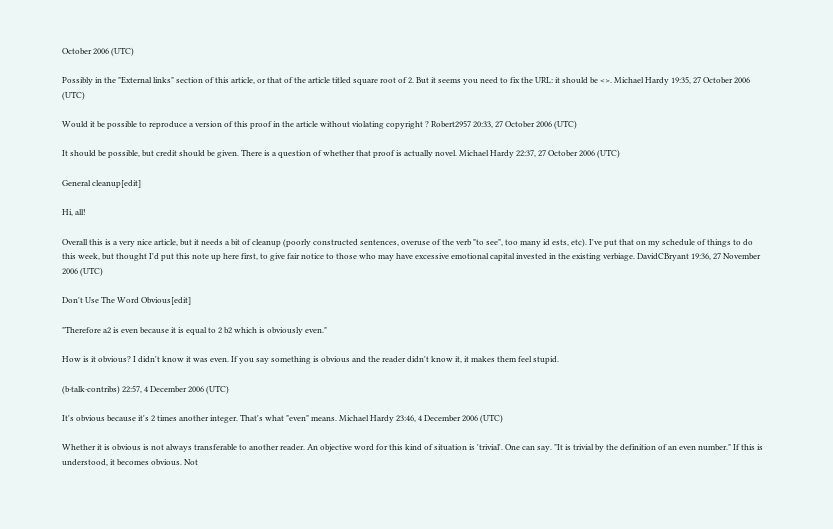October 2006 (UTC)

Possibly in the "External links" section of this article, or that of the article titled square root of 2. But it seems you need to fix the URL: it should be <>. Michael Hardy 19:35, 27 October 2006 (UTC)

Would it be possible to reproduce a version of this proof in the article without violating copyright ? Robert2957 20:33, 27 October 2006 (UTC)

It should be possible, but credit should be given. There is a question of whether that proof is actually novel. Michael Hardy 22:37, 27 October 2006 (UTC)

General cleanup[edit]

Hi, all!

Overall this is a very nice article, but it needs a bit of cleanup (poorly constructed sentences, overuse of the verb "to see", too many id ests, etc). I've put that on my schedule of things to do this week, but thought I'd put this note up here first, to give fair notice to those who may have excessive emotional capital invested in the existing verbiage. DavidCBryant 19:36, 27 November 2006 (UTC)

Don't Use The Word Obvious[edit]

"Therefore a2 is even because it is equal to 2 b2 which is obviously even."

How is it obvious? I didn't know it was even. If you say something is obvious and the reader didn't know it, it makes them feel stupid.

(b·talk·contribs) 22:57, 4 December 2006 (UTC)

It's obvious because it's 2 times another integer. That's what "even" means. Michael Hardy 23:46, 4 December 2006 (UTC)

Whether it is obvious is not always transferable to another reader. An objective word for this kind of situation is 'trivial'. One can say. "It is trivial by the definition of an even number." If this is understood, it becomes obvious. Not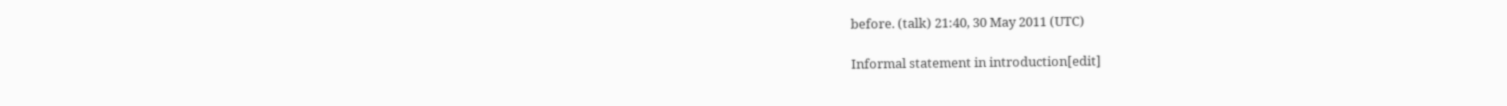before. (talk) 21:40, 30 May 2011 (UTC)

Informal statement in introduction[edit]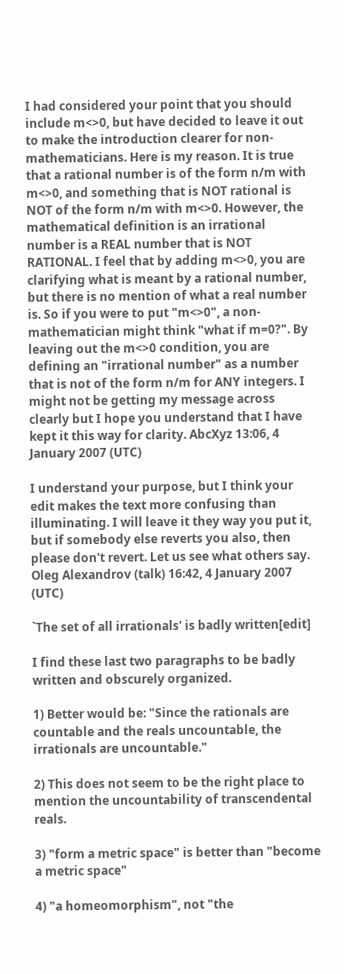I had considered your point that you should include m<>0, but have decided to leave it out to make the introduction clearer for non-mathematicians. Here is my reason. It is true that a rational number is of the form n/m with m<>0, and something that is NOT rational is NOT of the form n/m with m<>0. However, the mathematical definition is an irrational number is a REAL number that is NOT RATIONAL. I feel that by adding m<>0, you are clarifying what is meant by a rational number, but there is no mention of what a real number is. So if you were to put "m<>0", a non-mathematician might think "what if m=0?". By leaving out the m<>0 condition, you are defining an "irrational number" as a number that is not of the form n/m for ANY integers. I might not be getting my message across clearly but I hope you understand that I have kept it this way for clarity. AbcXyz 13:06, 4 January 2007 (UTC)

I understand your purpose, but I think your edit makes the text more confusing than illuminating. I will leave it they way you put it, but if somebody else reverts you also, then please don't revert. Let us see what others say. Oleg Alexandrov (talk) 16:42, 4 January 2007 (UTC)

`The set of all irrationals' is badly written[edit]

I find these last two paragraphs to be badly written and obscurely organized.

1) Better would be: "Since the rationals are countable and the reals uncountable, the irrationals are uncountable."

2) This does not seem to be the right place to mention the uncountability of transcendental reals.

3) "form a metric space" is better than "become a metric space"

4) "a homeomorphism", not "the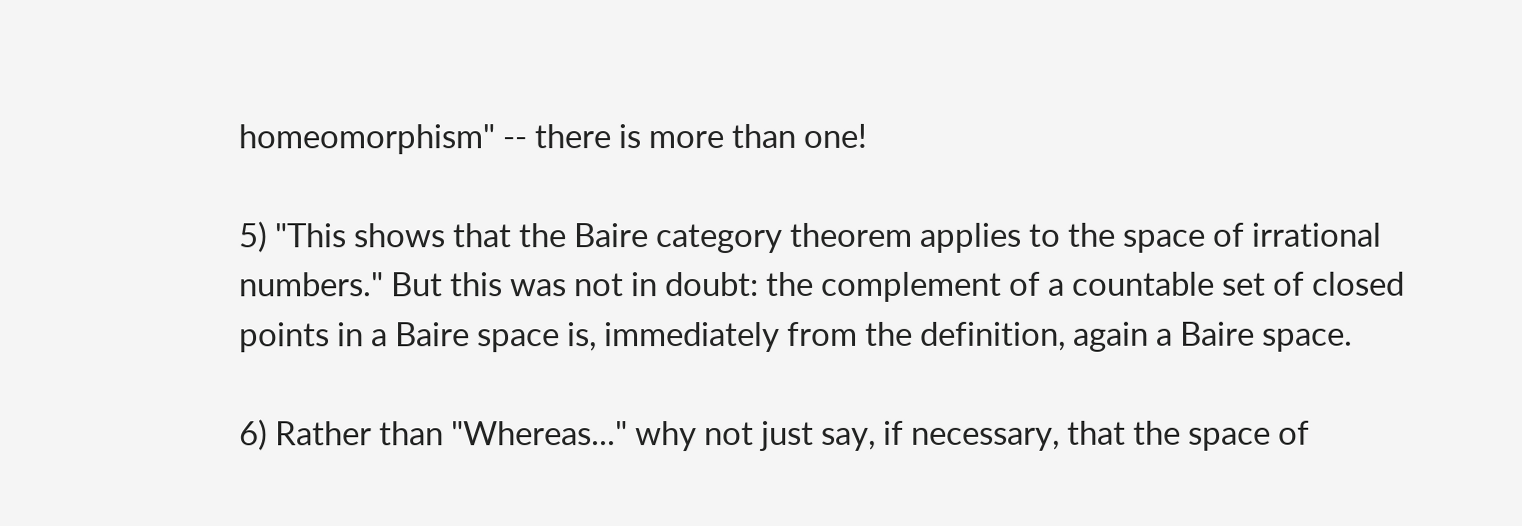homeomorphism" -- there is more than one!

5) "This shows that the Baire category theorem applies to the space of irrational numbers." But this was not in doubt: the complement of a countable set of closed points in a Baire space is, immediately from the definition, again a Baire space.

6) Rather than "Whereas..." why not just say, if necessary, that the space of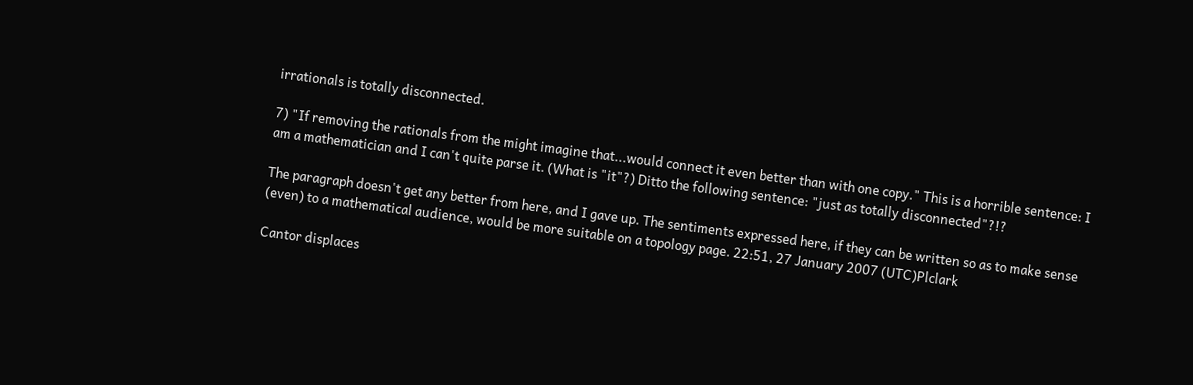irrationals is totally disconnected.

7) "If removing the rationals from the might imagine that...would connect it even better than with one copy." This is a horrible sentence: I am a mathematician and I can't quite parse it. (What is "it"?) Ditto the following sentence: "just as totally disconnected"?!?

The paragraph doesn't get any better from here, and I gave up. The sentiments expressed here, if they can be written so as to make sense (even) to a mathematical audience, would be more suitable on a topology page. 22:51, 27 January 2007 (UTC)Plclark

Cantor displaces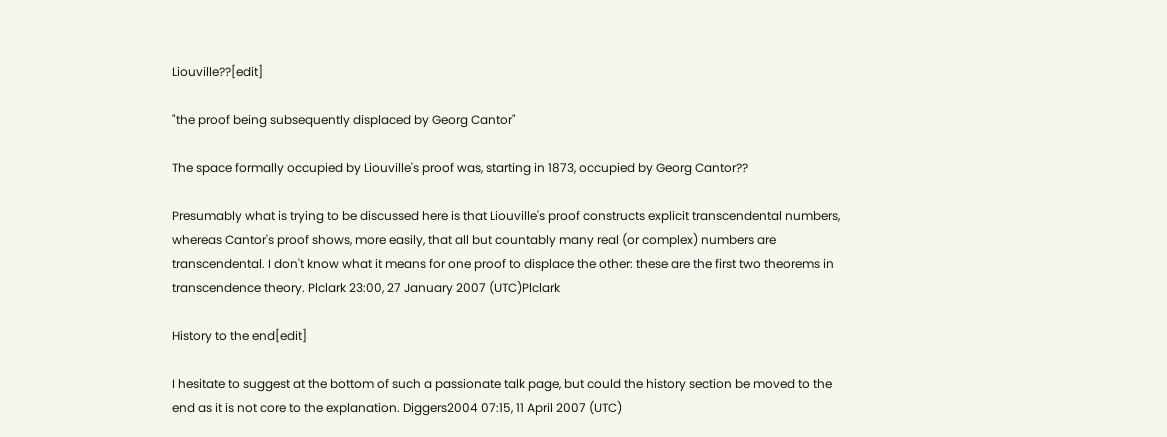Liouville??[edit]

"the proof being subsequently displaced by Georg Cantor"

The space formally occupied by Liouville's proof was, starting in 1873, occupied by Georg Cantor??

Presumably what is trying to be discussed here is that Liouville's proof constructs explicit transcendental numbers, whereas Cantor's proof shows, more easily, that all but countably many real (or complex) numbers are transcendental. I don't know what it means for one proof to displace the other: these are the first two theorems in transcendence theory. Plclark 23:00, 27 January 2007 (UTC)Plclark

History to the end[edit]

I hesitate to suggest at the bottom of such a passionate talk page, but could the history section be moved to the end as it is not core to the explanation. Diggers2004 07:15, 11 April 2007 (UTC)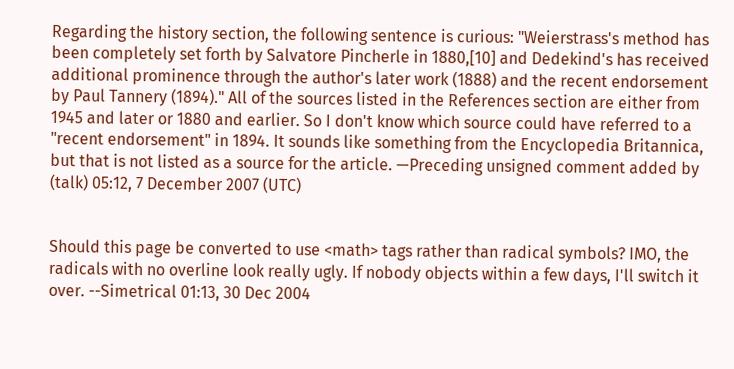Regarding the history section, the following sentence is curious: "Weierstrass's method has been completely set forth by Salvatore Pincherle in 1880,[10] and Dedekind's has received additional prominence through the author's later work (1888) and the recent endorsement by Paul Tannery (1894)." All of the sources listed in the References section are either from 1945 and later or 1880 and earlier. So I don't know which source could have referred to a "recent endorsement" in 1894. It sounds like something from the Encyclopedia Britannica, but that is not listed as a source for the article. —Preceding unsigned comment added by (talk) 05:12, 7 December 2007 (UTC)


Should this page be converted to use <math> tags rather than radical symbols? IMO, the radicals with no overline look really ugly. If nobody objects within a few days, I'll switch it over. --Simetrical 01:13, 30 Dec 2004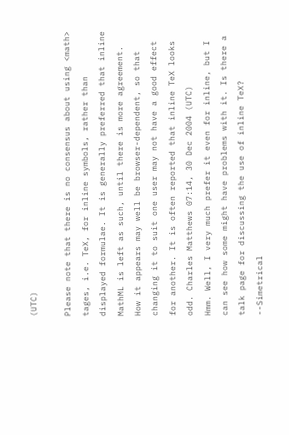(UTC)

Please note that there is no consensus about using <math> tages, i.e. TeX, for inline symbols, rather than displayed formulae. It is generally preferred that inline MathML is left as such, until there is more agreement. How it appears may well be browser-dependent, so that changing it to suit one user may not have a good effect for another. It is often reported that inline TeX looks odd. Charles Matthews 07:14, 30 Dec 2004 (UTC)
Hmm. Well, I very much prefer it even for inline, but I can see how some might have problems with it. Is there a talk page for discussing the use of inline TeX? --Simetrical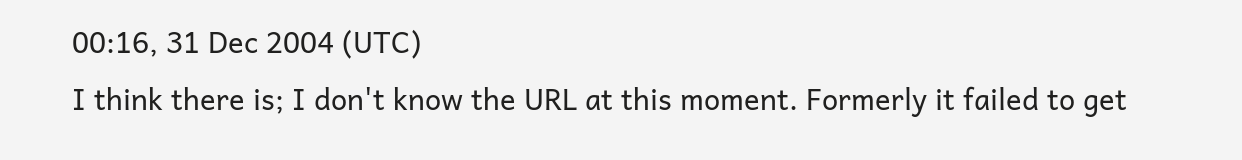00:16, 31 Dec 2004 (UTC)
I think there is; I don't know the URL at this moment. Formerly it failed to get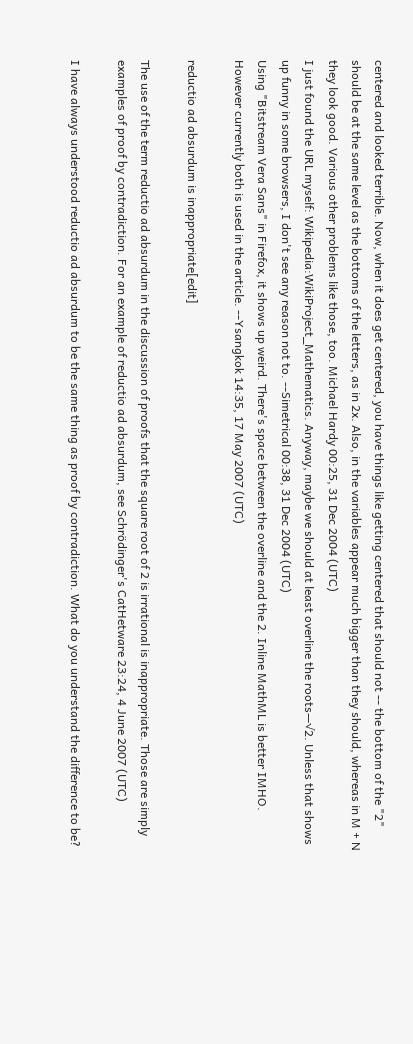centered and looked terrible. Now, when it does get centered, you have things like getting centered that should not -- the bottom of the "2" should be at the same level as the bottoms of the letters, as in 2x. Also, in the variables appear much bigger than they should, whereas in M + N they look good. Various other problems like those, too. Michael Hardy 00:25, 31 Dec 2004 (UTC)
I just found the URL myself: Wikipedia:WikiProject_Mathematics. Anyway, maybe we should at least overline the roots—√2. Unless that shows up funny in some browsers, I don't see any reason not to. --Simetrical 00:38, 31 Dec 2004 (UTC)
Using "Bitstream Vera Sans" in Firefox, it shows up weird. There's space between the overline and the 2. Inline MathML is better IMHO. However currently both is used in the article. --Ysangkok 14:35, 17 May 2007 (UTC)

reductio ad absurdum is inappropriate[edit]

The use of the term reductio ad absurdum in the discussion of proofs that the square root of 2 is irrational is inappropriate. Those are simply examples of proof by contradiction. For an example of reductio ad absurdum, see Schrödinger's CatHetware 23:24, 4 June 2007 (UTC)

I have always understood reductio ad absurdum to be the same thing as proof by contradiction. What do you understand the difference to be?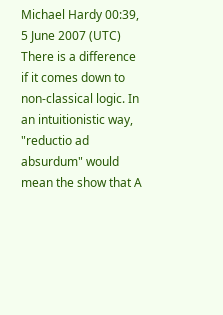Michael Hardy 00:39, 5 June 2007 (UTC)
There is a difference if it comes down to non-classical logic. In an intuitionistic way, "reductio ad absurdum" would mean the show that A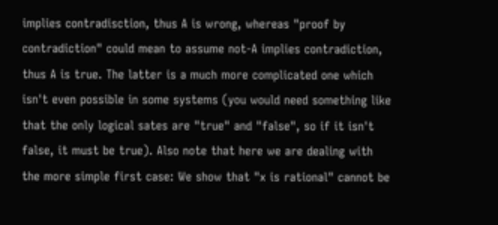implies contradisction, thus A is wrong, whereas "proof by contradiction" could mean to assume not-A implies contradiction, thus A is true. The latter is a much more complicated one which isn't even possible in some systems (you would need something like that the only logical sates are "true" and "false", so if it isn't false, it must be true). Also note that here we are dealing with the more simple first case: We show that "x is rational" cannot be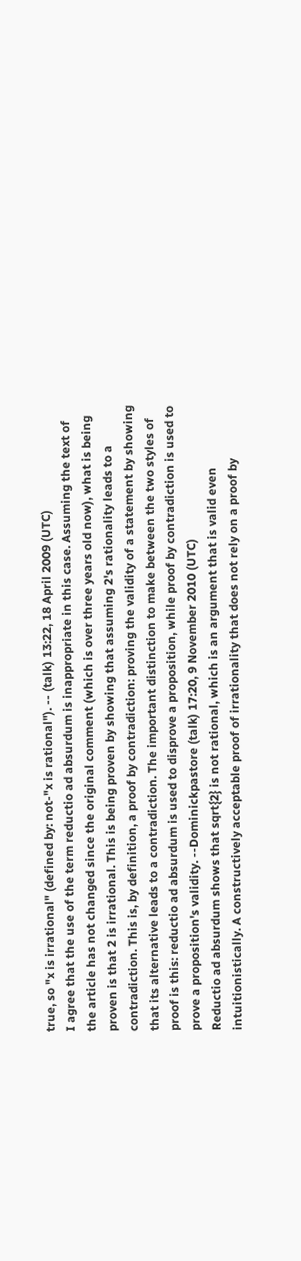true, so "x is irrational" (defined by: not-"x is rational"). -- (talk) 13:22, 18 April 2009 (UTC)
I agree that the use of the term reductio ad absurdum is inappropriate in this case. Assuming the text of the article has not changed since the original comment (which is over three years old now), what is being proven is that 2 is irrational. This is being proven by showing that assuming 2's rationality leads to a contradiction. This is, by definition, a proof by contradiction: proving the validity of a statement by showing that its alternative leads to a contradiction. The important distinction to make between the two styles of proof is this: reductio ad absurdum is used to disprove a proposition, while proof by contradiction is used to prove a proposition's validity. --Dominickpastore (talk) 17:20, 9 November 2010 (UTC)
Reductio ad absurdum shows that sqrt{2} is not rational, which is an argument that is valid even intuitionistically. A constructively acceptable proof of irrationality that does not rely on a proof by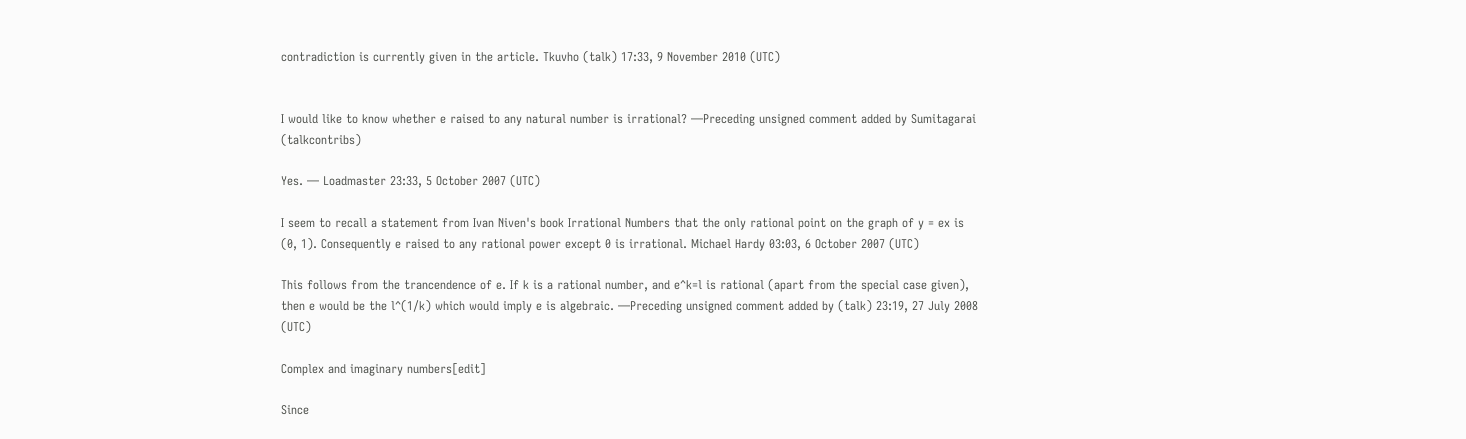contradiction is currently given in the article. Tkuvho (talk) 17:33, 9 November 2010 (UTC)


I would like to know whether e raised to any natural number is irrational? —Preceding unsigned comment added by Sumitagarai (talkcontribs)

Yes. — Loadmaster 23:33, 5 October 2007 (UTC)

I seem to recall a statement from Ivan Niven's book Irrational Numbers that the only rational point on the graph of y = ex is (0, 1). Consequently e raised to any rational power except 0 is irrational. Michael Hardy 03:03, 6 October 2007 (UTC)

This follows from the trancendence of e. If k is a rational number, and e^k=l is rational (apart from the special case given), then e would be the l^(1/k) which would imply e is algebraic. —Preceding unsigned comment added by (talk) 23:19, 27 July 2008 (UTC)

Complex and imaginary numbers[edit]

Since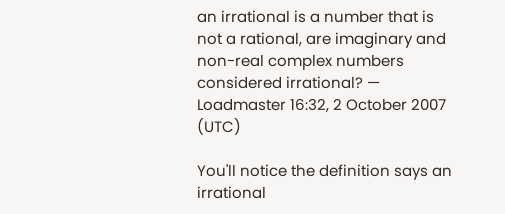an irrational is a number that is not a rational, are imaginary and non-real complex numbers considered irrational? — Loadmaster 16:32, 2 October 2007 (UTC)

You'll notice the definition says an irrational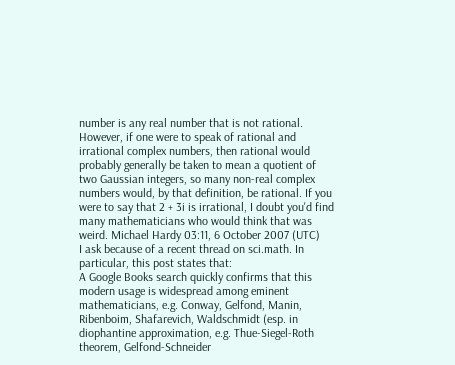number is any real number that is not rational. However, if one were to speak of rational and irrational complex numbers, then rational would probably generally be taken to mean a quotient of two Gaussian integers, so many non-real complex numbers would, by that definition, be rational. If you were to say that 2 + 3i is irrational, I doubt you'd find many mathematicians who would think that was weird. Michael Hardy 03:11, 6 October 2007 (UTC)
I ask because of a recent thread on sci.math. In particular, this post states that:
A Google Books search quickly confirms that this modern usage is widespread among eminent mathematicians, e.g. Conway, Gelfond, Manin, Ribenboim, Shafarevich, Waldschmidt (esp. in diophantine approximation, e.g. Thue-Siegel-Roth theorem, Gelfond-Schneider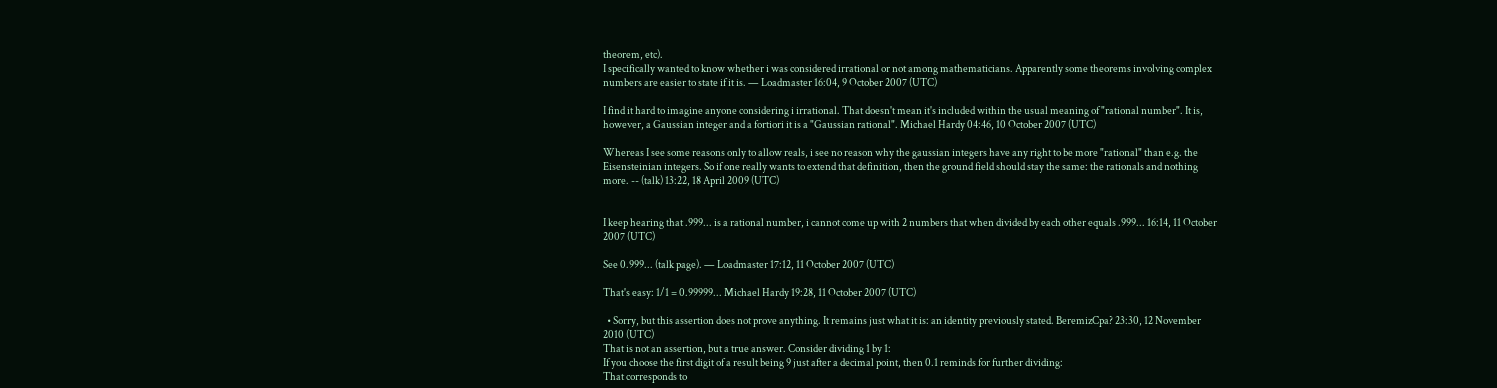theorem, etc).
I specifically wanted to know whether i was considered irrational or not among mathematicians. Apparently some theorems involving complex numbers are easier to state if it is. — Loadmaster 16:04, 9 October 2007 (UTC)

I find it hard to imagine anyone considering i irrational. That doesn't mean it's included within the usual meaning of "rational number". It is, however, a Gaussian integer and a fortiori it is a "Gaussian rational". Michael Hardy 04:46, 10 October 2007 (UTC)

Whereas I see some reasons only to allow reals, i see no reason why the gaussian integers have any right to be more "rational" than e.g. the Eisensteinian integers. So if one really wants to extend that definition, then the ground field should stay the same: the rationals and nothing more. -- (talk) 13:22, 18 April 2009 (UTC)


I keep hearing that .999... is a rational number, i cannot come up with 2 numbers that when divided by each other equals .999... 16:14, 11 October 2007 (UTC)

See 0.999... (talk page). — Loadmaster 17:12, 11 October 2007 (UTC)

That's easy: 1/1 = 0.99999... Michael Hardy 19:28, 11 October 2007 (UTC)

  • Sorry, but this assertion does not prove anything. It remains just what it is: an identity previously stated. BeremizCpa? 23:30, 12 November 2010 (UTC)
That is not an assertion, but a true answer. Consider dividing 1 by 1:
If you choose the first digit of a result being 9 just after a decimal point, then 0.1 reminds for further dividing:
That corresponds to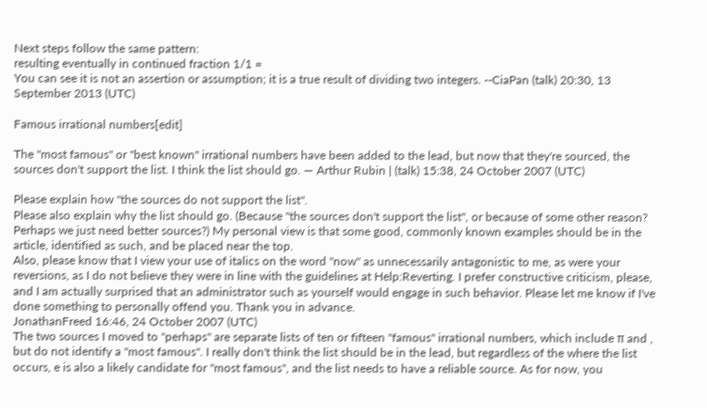Next steps follow the same pattern:
resulting eventually in continued fraction 1/1 =
You can see it is not an assertion or assumption; it is a true result of dividing two integers. --CiaPan (talk) 20:30, 13 September 2013 (UTC)

Famous irrational numbers[edit]

The "most famous" or "best known" irrational numbers have been added to the lead, but now that they're sourced, the sources don't support the list. I think the list should go. — Arthur Rubin | (talk) 15:38, 24 October 2007 (UTC)

Please explain how "the sources do not support the list".
Please also explain why the list should go. (Because "the sources don't support the list", or because of some other reason? Perhaps we just need better sources?) My personal view is that some good, commonly known examples should be in the article, identified as such, and be placed near the top.
Also, please know that I view your use of italics on the word "now" as unnecessarily antagonistic to me, as were your reversions, as I do not believe they were in line with the guidelines at Help:Reverting. I prefer constructive criticism, please, and I am actually surprised that an administrator such as yourself would engage in such behavior. Please let me know if I've done something to personally offend you. Thank you in advance.
JonathanFreed 16:46, 24 October 2007 (UTC)
The two sources I moved to "perhaps" are separate lists of ten or fifteen "famous" irrational numbers, which include π and , but do not identify a "most famous". I really don't think the list should be in the lead, but regardless of the where the list occurs, e is also a likely candidate for "most famous", and the list needs to have a reliable source. As for now, you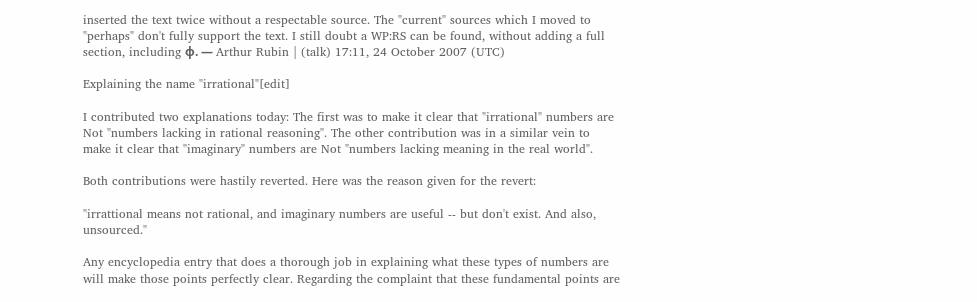inserted the text twice without a respectable source. The "current" sources which I moved to "perhaps" don't fully support the text. I still doubt a WP:RS can be found, without adding a full section, including φ. — Arthur Rubin | (talk) 17:11, 24 October 2007 (UTC)

Explaining the name "irrational"[edit]

I contributed two explanations today: The first was to make it clear that "irrational" numbers are Not "numbers lacking in rational reasoning". The other contribution was in a similar vein to make it clear that "imaginary" numbers are Not "numbers lacking meaning in the real world".

Both contributions were hastily reverted. Here was the reason given for the revert:

"irrattional means not rational, and imaginary numbers are useful -- but don't exist. And also, unsourced."

Any encyclopedia entry that does a thorough job in explaining what these types of numbers are will make those points perfectly clear. Regarding the complaint that these fundamental points are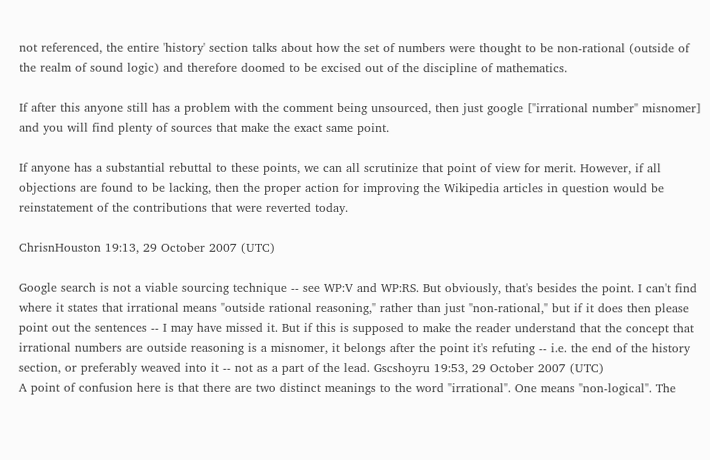not referenced, the entire 'history' section talks about how the set of numbers were thought to be non-rational (outside of the realm of sound logic) and therefore doomed to be excised out of the discipline of mathematics.

If after this anyone still has a problem with the comment being unsourced, then just google ["irrational number" misnomer] and you will find plenty of sources that make the exact same point.

If anyone has a substantial rebuttal to these points, we can all scrutinize that point of view for merit. However, if all objections are found to be lacking, then the proper action for improving the Wikipedia articles in question would be reinstatement of the contributions that were reverted today.

ChrisnHouston 19:13, 29 October 2007 (UTC)

Google search is not a viable sourcing technique -- see WP:V and WP:RS. But obviously, that's besides the point. I can't find where it states that irrational means "outside rational reasoning," rather than just "non-rational," but if it does then please point out the sentences -- I may have missed it. But if this is supposed to make the reader understand that the concept that irrational numbers are outside reasoning is a misnomer, it belongs after the point it's refuting -- i.e. the end of the history section, or preferably weaved into it -- not as a part of the lead. Gscshoyru 19:53, 29 October 2007 (UTC)
A point of confusion here is that there are two distinct meanings to the word "irrational". One means "non-logical". The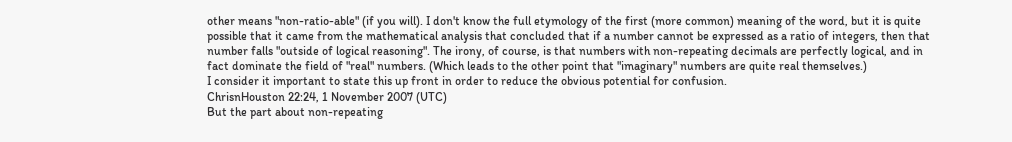other means "non-ratio-able" (if you will). I don't know the full etymology of the first (more common) meaning of the word, but it is quite possible that it came from the mathematical analysis that concluded that if a number cannot be expressed as a ratio of integers, then that number falls "outside of logical reasoning". The irony, of course, is that numbers with non-repeating decimals are perfectly logical, and in fact dominate the field of "real" numbers. (Which leads to the other point that "imaginary" numbers are quite real themselves.)
I consider it important to state this up front in order to reduce the obvious potential for confusion.
ChrisnHouston 22:24, 1 November 2007 (UTC)
But the part about non-repeating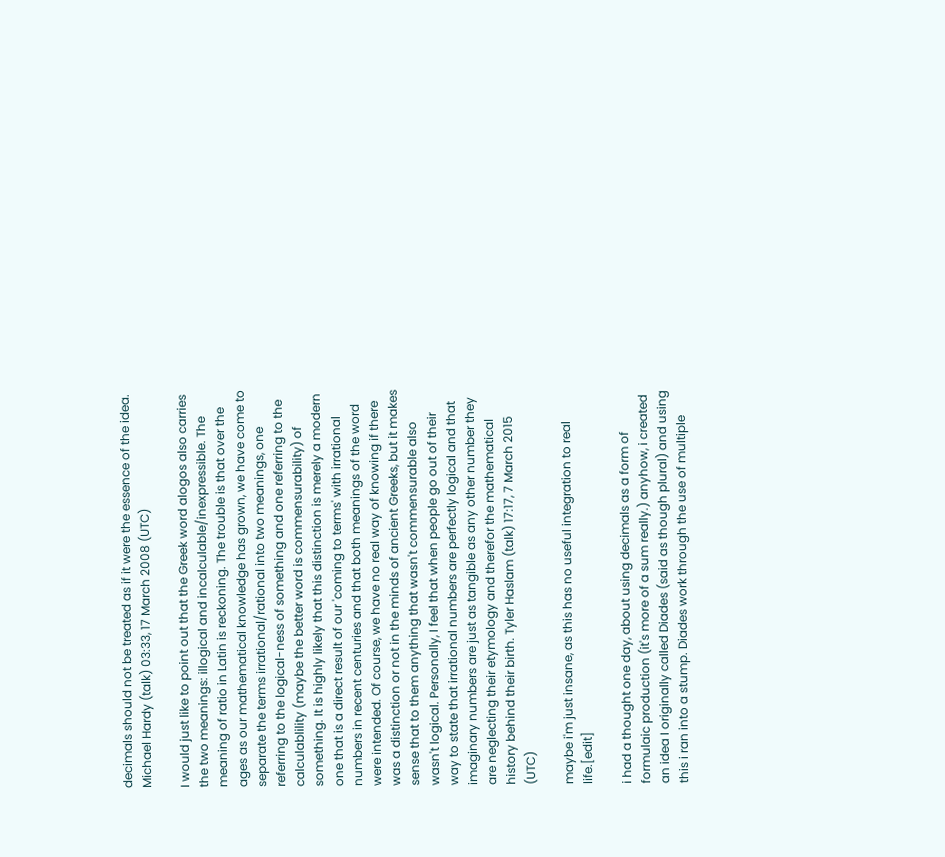decimals should not be treated as if it were the essence of the idea. Michael Hardy (talk) 03:33, 17 March 2008 (UTC)

I would just like to point out that the Greek word alogos also carries the two meanings: illogical and incalculable/inexpressible. The meaning of ratio in Latin is reckoning. The trouble is that over the ages as our mathematical knowledge has grown, we have come to separate the terms irrational/rational into two meanings, one referring to the logical-ness of something and one referring to the calculablility (maybe the better word is commensurability) of something. It is highly likely that this distinction is merely a modern one that is a direct result of our 'coming to terms' with irrational numbers in recent centuries and that both meanings of the word were intended. Of course, we have no real way of knowing if there was a distinction or not in the minds of ancient Greeks, but it makes sense that to them anything that wasn't commensurable also wasn't logical. Personally, I feel that when people go out of their way to state that irrational numbers are perfectly logical and that imaginary numbers are just as tangible as any other number they are neglecting their etymology and therefor the mathematical history behind their birth. Tyler Haslam (talk) 17:17, 7 March 2015 (UTC)

maybe i'm just insane, as this has no useful integration to real life.[edit]

i had a thought one day, about using decimals as a form of formulaic production (it's more of a sum really.) anyhow, i created an idea I originally called Diades (said as though plural) and using this i ran into a stump. Diades work through the use of multiple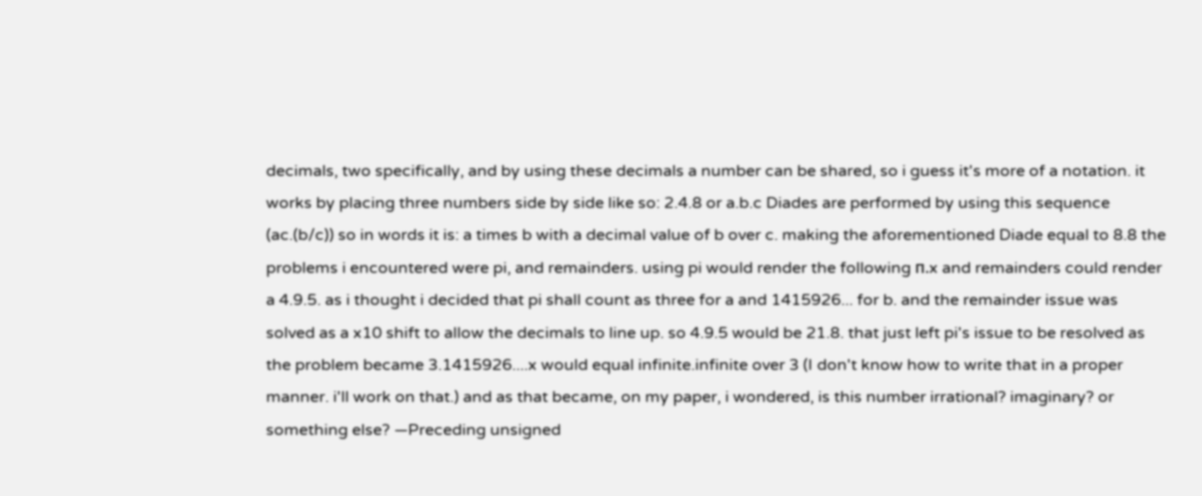decimals, two specifically, and by using these decimals a number can be shared, so i guess it's more of a notation. it works by placing three numbers side by side like so: 2.4.8 or a.b.c Diades are performed by using this sequence (ac.(b/c)) so in words it is: a times b with a decimal value of b over c. making the aforementioned Diade equal to 8.8 the problems i encountered were pi, and remainders. using pi would render the following п.x and remainders could render a 4.9.5. as i thought i decided that pi shall count as three for a and 1415926... for b. and the remainder issue was solved as a x10 shift to allow the decimals to line up. so 4.9.5 would be 21.8. that just left pi's issue to be resolved as the problem became 3.1415926....x would equal infinite.infinite over 3 (I don't know how to write that in a proper manner. i'll work on that.) and as that became, on my paper, i wondered, is this number irrational? imaginary? or something else? —Preceding unsigned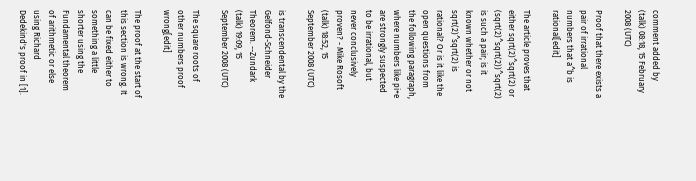comment added by (talk) 08:18, 15 February 2008 (UTC)

Proof that there exists a pair of irrational numbers that a^b is rational[edit]

The article proves that either sqrt(2)^sqrt(2) or (sqrt(2)^sqrt(2))^sqrt(2) is such a pair; is it known whether or not sqrt(2)^sqrt(2) is rational? Or is it like the open questions from the following paragraph, where numbers like pi+e are strongly suspected to be irrational, but never conclusively proven? - Mike Rosoft (talk) 18:52, 15 September 2008 (UTC)

is transcendental by the Gelfond-Schneider Theorem. --Zundark (talk) 19:09, 15 September 2008 (UTC)

The square roots of other numbers proof wrong[edit]

The proof at the start of this section is wrong. It can be fixed either to something a little shorter using the Fundamental theorem of arithmetic or else using Richard Dedekind's proof in [1].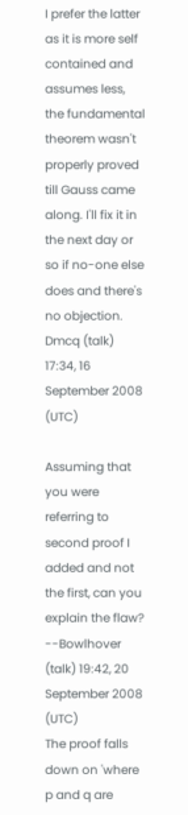I prefer the latter as it is more self contained and assumes less, the fundamental theorem wasn't properly proved till Gauss came along. I'll fix it in the next day or so if no-one else does and there's no objection. Dmcq (talk) 17:34, 16 September 2008 (UTC)

Assuming that you were referring to second proof I added and not the first, can you explain the flaw? --Bowlhover (talk) 19:42, 20 September 2008 (UTC)
The proof falls down on 'where p and q are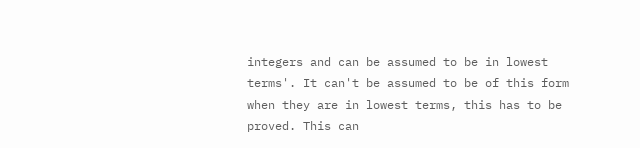integers and can be assumed to be in lowest terms'. It can't be assumed to be of this form when they are in lowest terms, this has to be proved. This can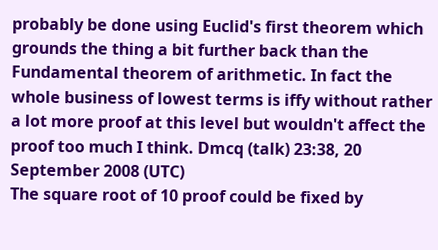probably be done using Euclid's first theorem which grounds the thing a bit further back than the Fundamental theorem of arithmetic. In fact the whole business of lowest terms is iffy without rather a lot more proof at this level but wouldn't affect the proof too much I think. Dmcq (talk) 23:38, 20 September 2008 (UTC)
The square root of 10 proof could be fixed by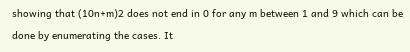showing that (10n+m)2 does not end in 0 for any m between 1 and 9 which can be done by enumerating the cases. It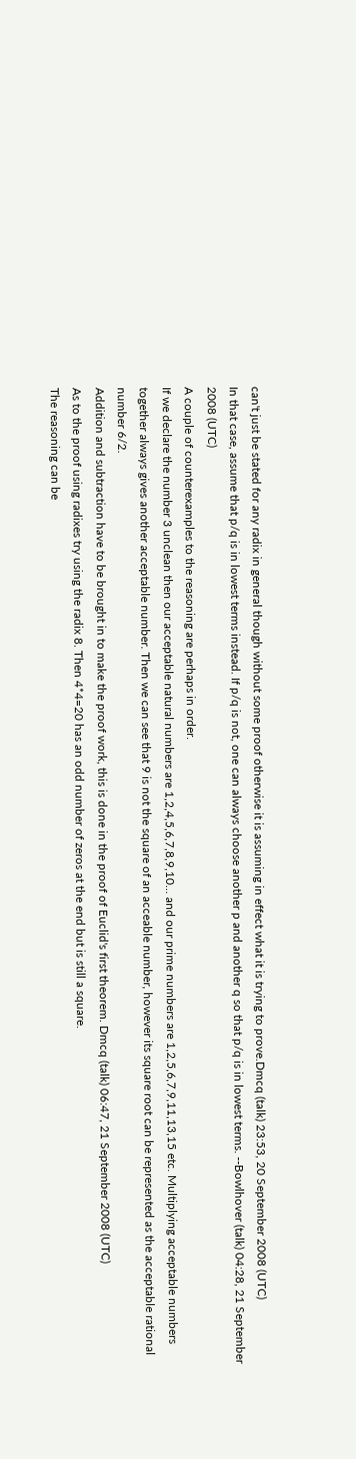can't just be stated for any radix in general though without some proof otherwise it is assuming in effect what it is trying to prove.Dmcq (talk) 23:53, 20 September 2008 (UTC)
In that case, assume that p/q is in lowest terms instead. If p/q is not, one can always choose another p and another q so that p/q is in lowest terms. --Bowlhover (talk) 04:28, 21 September 2008 (UTC)
A couple of counterexamples to the reasoning are perhaps in order.
If we declare the number 3 unclean then our acceptable natural numbers are 1,2,4,5,6,7,8,9,10... and our prime numbers are 1,2,5,6,7,9,11,13,15 etc. Multiplying acceptable numbers together always gives another acceptable number. Then we can see that 9 is not the square of an acceable number, however its square root can be represented as the acceptable rational number 6/2.
Addition and subtraction have to be brought in to make the proof work, this is done in the proof of Euclid's first theorem. Dmcq (talk) 06:47, 21 September 2008 (UTC)
As to the proof using radixes try using the radix 8. Then 4*4=20 has an odd number of zeros at the end but is still a square.
The reasoning can be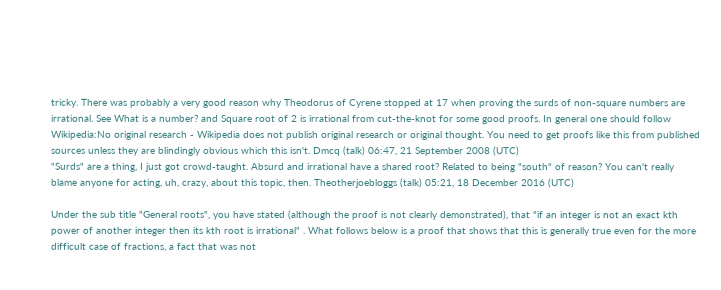tricky. There was probably a very good reason why Theodorus of Cyrene stopped at 17 when proving the surds of non-square numbers are irrational. See What is a number? and Square root of 2 is irrational from cut-the-knot for some good proofs. In general one should follow Wikipedia:No original research - Wikipedia does not publish original research or original thought. You need to get proofs like this from published sources unless they are blindingly obvious which this isn't. Dmcq (talk) 06:47, 21 September 2008 (UTC)
"Surds" are a thing, I just got crowd-taught. Absurd and irrational have a shared root? Related to being "south" of reason? You can't really blame anyone for acting, uh, crazy, about this topic, then. Theotherjoebloggs (talk) 05:21, 18 December 2016 (UTC)

Under the sub title "General roots", you have stated (although the proof is not clearly demonstrated), that "if an integer is not an exact kth power of another integer then its kth root is irrational" . What follows below is a proof that shows that this is generally true even for the more difficult case of fractions, a fact that was not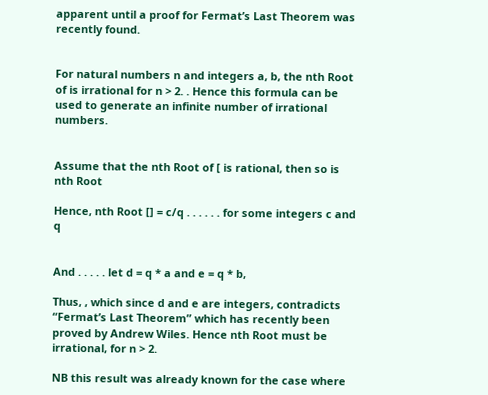apparent until a proof for Fermat’s Last Theorem was recently found.


For natural numbers n and integers a, b, the nth Root of is irrational for n > 2. . Hence this formula can be used to generate an infinite number of irrational numbers.


Assume that the nth Root of [ is rational, then so is nth Root

Hence, nth Root [] = c/q . . . . . . for some integers c and q


And . . . . . let d = q * a and e = q * b,

Thus, , which since d and e are integers, contradicts “Fermat’s Last Theorem” which has recently been proved by Andrew Wiles. Hence nth Root must be irrational, for n > 2.

NB this result was already known for the case where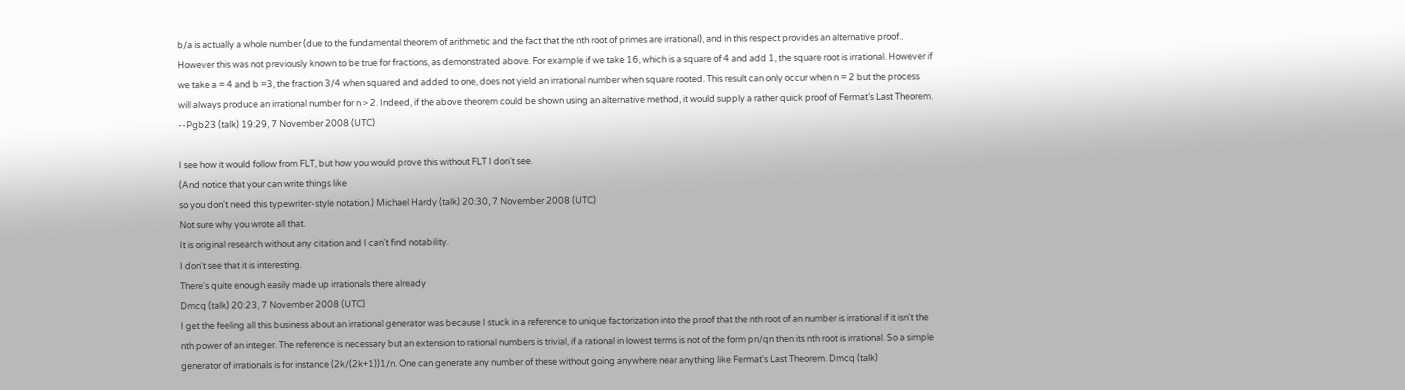b/a is actually a whole number (due to the fundamental theorem of arithmetic and the fact that the nth root of primes are irrational), and in this respect provides an alternative proof.. However this was not previously known to be true for fractions, as demonstrated above. For example if we take 16, which is a square of 4 and add 1, the square root is irrational. However if we take a = 4 and b =3, the fraction 3/4 when squared and added to one, does not yield an irrational number when square rooted. This result can only occur when n = 2 but the process will always produce an irrational number for n > 2. Indeed, if the above theorem could be shown using an alternative method, it would supply a rather quick proof of Fermat’s Last Theorem. --Pgb23 (talk) 19:29, 7 November 2008 (UTC)

I see how it would follow from FLT, but how you would prove this without FLT I don't see.
(And notice that your can write things like
so you don't need this typewriter-style notation.) Michael Hardy (talk) 20:30, 7 November 2008 (UTC)
Not sure why you wrote all that.
It is original research without any citation and I can't find notability.
I don't see that it is interesting.
There's quite enough easily made up irrationals there already
Dmcq (talk) 20:23, 7 November 2008 (UTC)
I get the feeling all this business about an irrational generator was because I stuck in a reference to unique factorization into the proof that the nth root of an number is irrational if it isn't the nth power of an integer. The reference is necessary but an extension to rational numbers is trivial, if a rational in lowest terms is not of the form pn/qn then its nth root is irrational. So a simple generator of irrationals is for instance (2k/(2k+1))1/n. One can generate any number of these without going anywhere near anything like Fermat's Last Theorem. Dmcq (talk)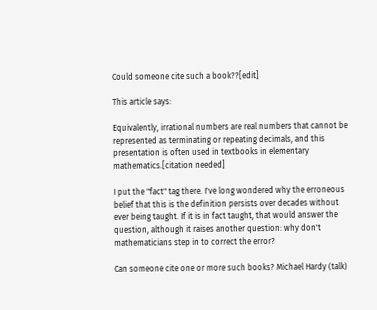Could someone cite such a book??[edit]

This article says:

Equivalently, irrational numbers are real numbers that cannot be represented as terminating or repeating decimals, and this presentation is often used in textbooks in elementary mathematics.[citation needed]

I put the "fact" tag there. I've long wondered why the erroneous belief that this is the definition persists over decades without ever being taught. If it is in fact taught, that would answer the question, although it raises another question: why don't mathematicians step in to correct the error?

Can someone cite one or more such books? Michael Hardy (talk)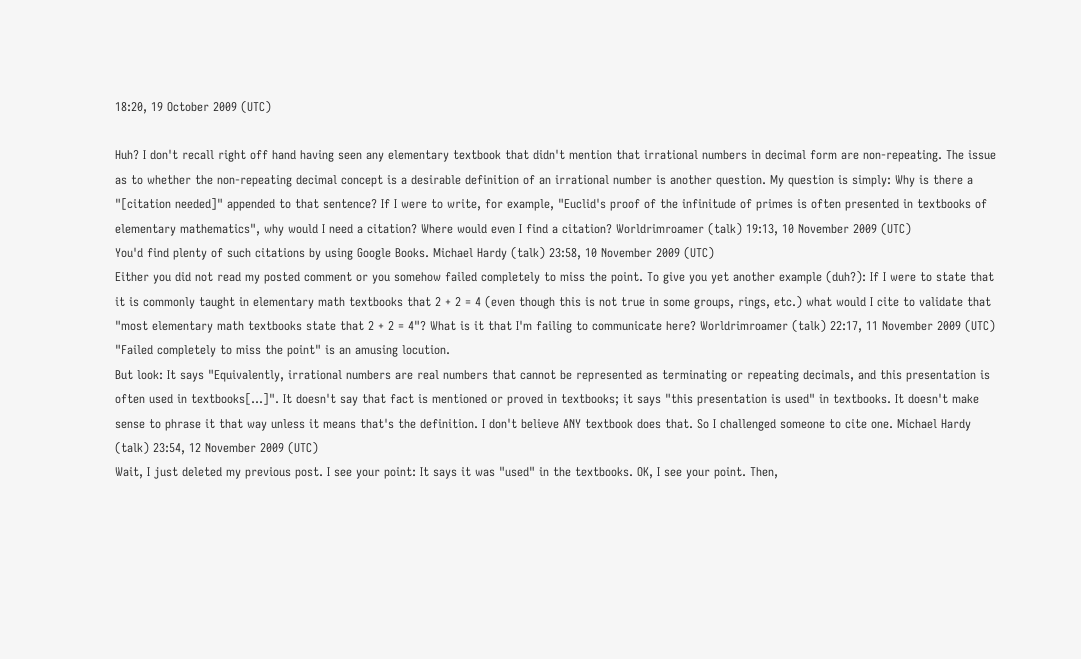18:20, 19 October 2009 (UTC)

Huh? I don't recall right off hand having seen any elementary textbook that didn't mention that irrational numbers in decimal form are non-repeating. The issue as to whether the non-repeating decimal concept is a desirable definition of an irrational number is another question. My question is simply: Why is there a "[citation needed]" appended to that sentence? If I were to write, for example, "Euclid's proof of the infinitude of primes is often presented in textbooks of elementary mathematics", why would I need a citation? Where would even I find a citation? Worldrimroamer (talk) 19:13, 10 November 2009 (UTC)
You'd find plenty of such citations by using Google Books. Michael Hardy (talk) 23:58, 10 November 2009 (UTC)
Either you did not read my posted comment or you somehow failed completely to miss the point. To give you yet another example (duh?): If I were to state that it is commonly taught in elementary math textbooks that 2 + 2 = 4 (even though this is not true in some groups, rings, etc.) what would I cite to validate that "most elementary math textbooks state that 2 + 2 = 4"? What is it that I'm failing to communicate here? Worldrimroamer (talk) 22:17, 11 November 2009 (UTC)
"Failed completely to miss the point" is an amusing locution.
But look: It says "Equivalently, irrational numbers are real numbers that cannot be represented as terminating or repeating decimals, and this presentation is often used in textbooks[...]". It doesn't say that fact is mentioned or proved in textbooks; it says "this presentation is used" in textbooks. It doesn't make sense to phrase it that way unless it means that's the definition. I don't believe ANY textbook does that. So I challenged someone to cite one. Michael Hardy (talk) 23:54, 12 November 2009 (UTC)
Wait, I just deleted my previous post. I see your point: It says it was "used" in the textbooks. OK, I see your point. Then,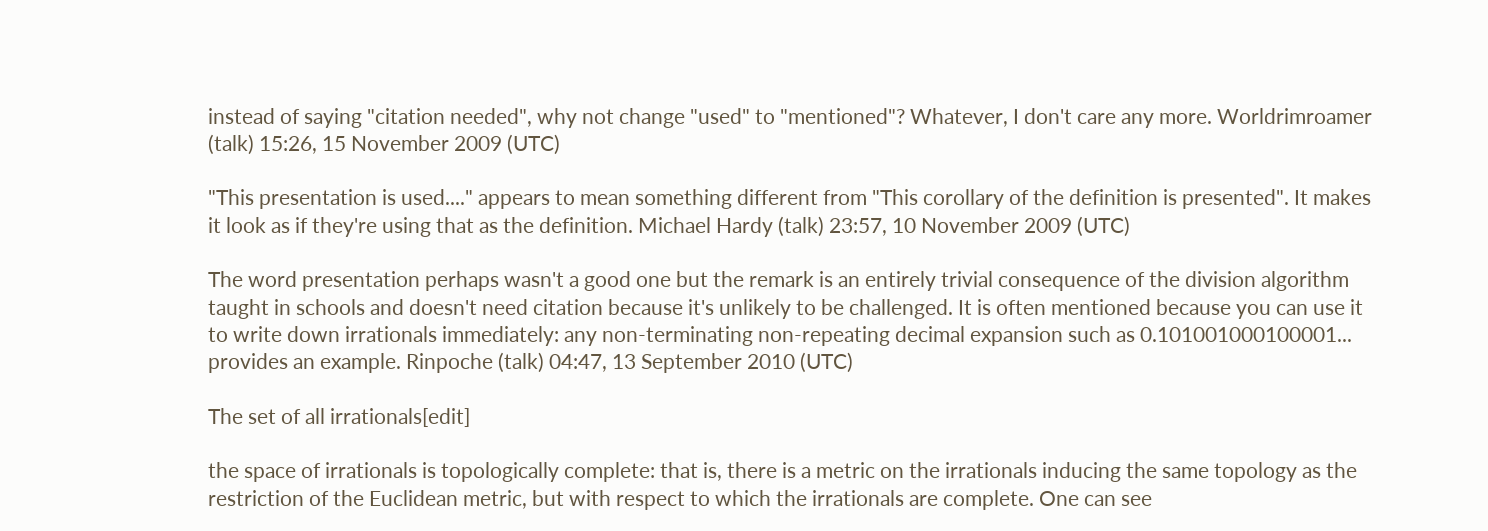instead of saying "citation needed", why not change "used" to "mentioned"? Whatever, I don't care any more. Worldrimroamer (talk) 15:26, 15 November 2009 (UTC)

"This presentation is used...." appears to mean something different from "This corollary of the definition is presented". It makes it look as if they're using that as the definition. Michael Hardy (talk) 23:57, 10 November 2009 (UTC)

The word presentation perhaps wasn't a good one but the remark is an entirely trivial consequence of the division algorithm taught in schools and doesn't need citation because it's unlikely to be challenged. It is often mentioned because you can use it to write down irrationals immediately: any non-terminating non-repeating decimal expansion such as 0.101001000100001... provides an example. Rinpoche (talk) 04:47, 13 September 2010 (UTC)

The set of all irrationals[edit]

the space of irrationals is topologically complete: that is, there is a metric on the irrationals inducing the same topology as the restriction of the Euclidean metric, but with respect to which the irrationals are complete. One can see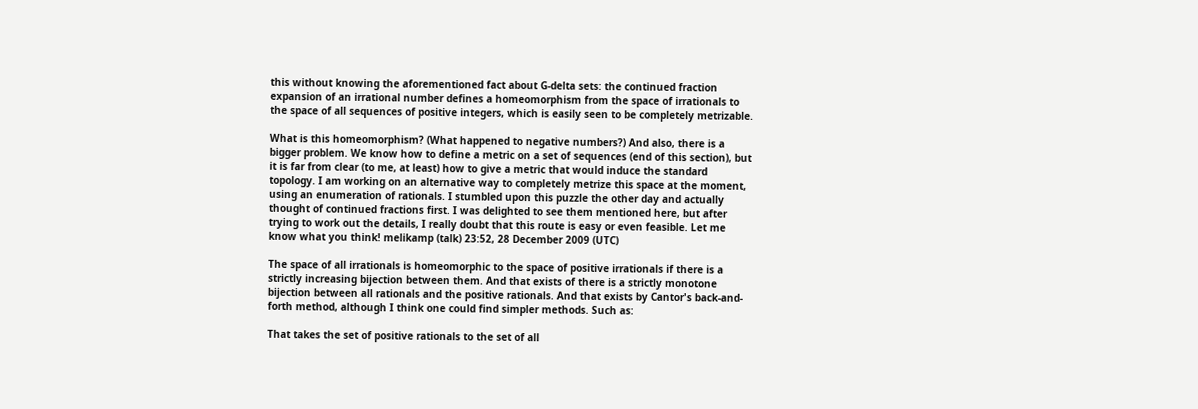this without knowing the aforementioned fact about G-delta sets: the continued fraction expansion of an irrational number defines a homeomorphism from the space of irrationals to the space of all sequences of positive integers, which is easily seen to be completely metrizable.

What is this homeomorphism? (What happened to negative numbers?) And also, there is a bigger problem. We know how to define a metric on a set of sequences (end of this section), but it is far from clear (to me, at least) how to give a metric that would induce the standard topology. I am working on an alternative way to completely metrize this space at the moment, using an enumeration of rationals. I stumbled upon this puzzle the other day and actually thought of continued fractions first. I was delighted to see them mentioned here, but after trying to work out the details, I really doubt that this route is easy or even feasible. Let me know what you think! melikamp (talk) 23:52, 28 December 2009 (UTC)

The space of all irrationals is homeomorphic to the space of positive irrationals if there is a strictly increasing bijection between them. And that exists of there is a strictly monotone bijection between all rationals and the positive rationals. And that exists by Cantor's back-and-forth method, although I think one could find simpler methods. Such as:

That takes the set of positive rationals to the set of all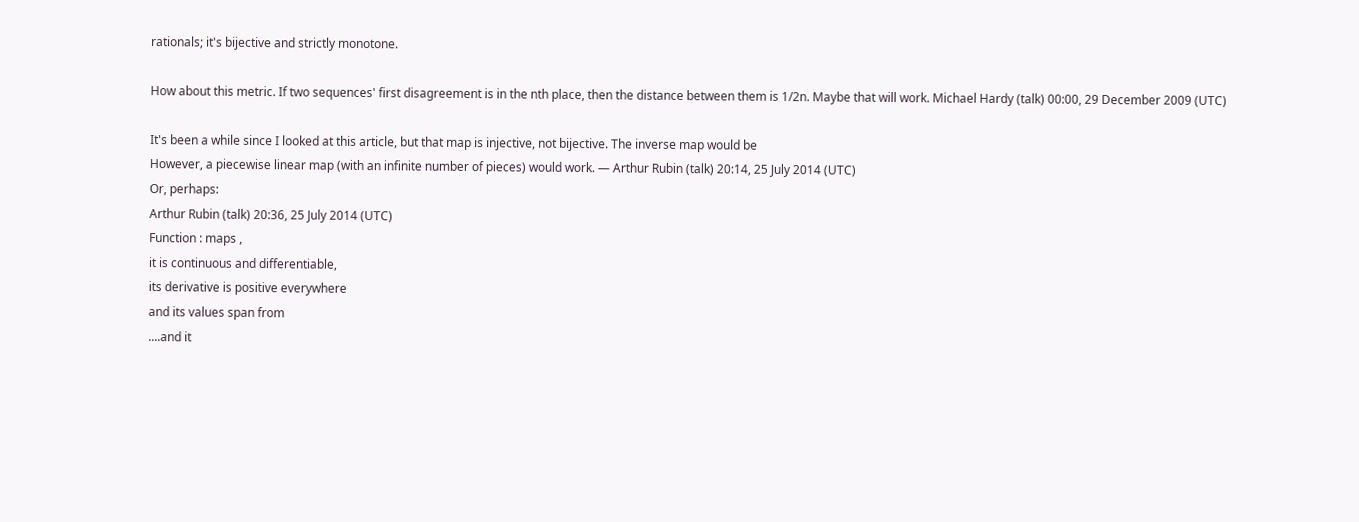rationals; it's bijective and strictly monotone.

How about this metric. If two sequences' first disagreement is in the nth place, then the distance between them is 1/2n. Maybe that will work. Michael Hardy (talk) 00:00, 29 December 2009 (UTC)

It's been a while since I looked at this article, but that map is injective, not bijective. The inverse map would be
However, a piecewise linear map (with an infinite number of pieces) would work. — Arthur Rubin (talk) 20:14, 25 July 2014 (UTC)
Or, perhaps:
Arthur Rubin (talk) 20:36, 25 July 2014 (UTC)
Function : maps ,
it is continuous and differentiable,
its derivative is positive everywhere
and its values span from
....and it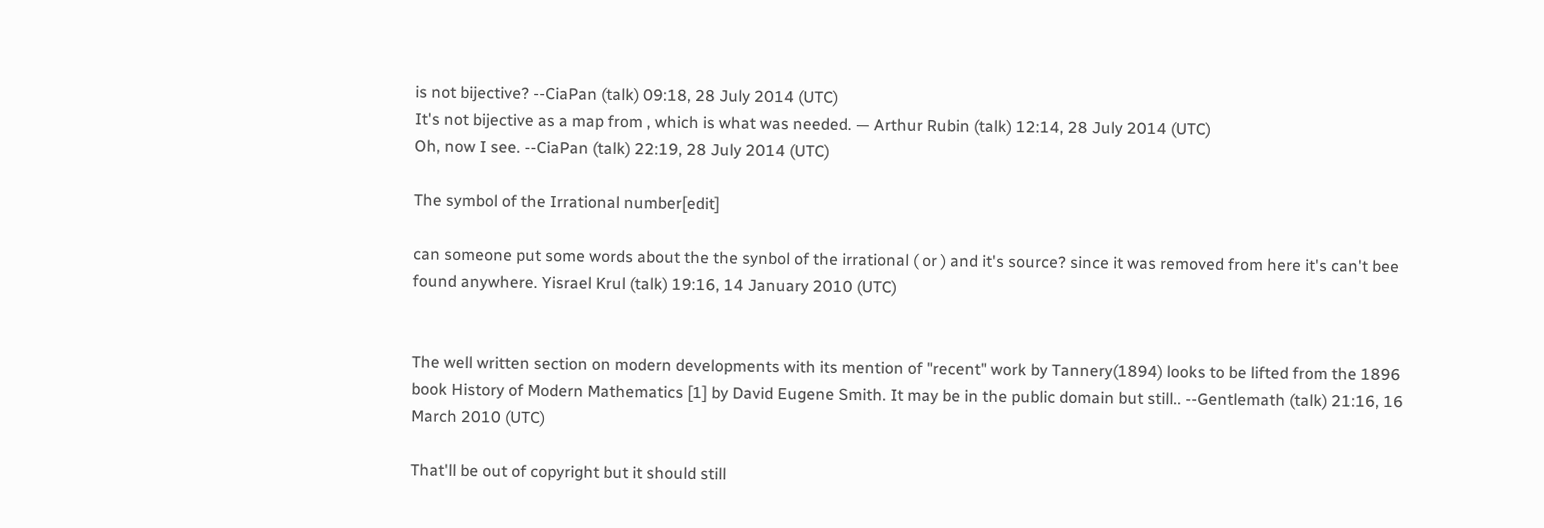is not bijective? --CiaPan (talk) 09:18, 28 July 2014 (UTC)
It's not bijective as a map from , which is what was needed. — Arthur Rubin (talk) 12:14, 28 July 2014 (UTC)
Oh, now I see. --CiaPan (talk) 22:19, 28 July 2014 (UTC)

The symbol of the Irrational number[edit]

can someone put some words about the the synbol of the irrational ( or ) and it's source? since it was removed from here it's can't bee found anywhere. Yisrael Krul (talk) 19:16, 14 January 2010 (UTC)


The well written section on modern developments with its mention of "recent" work by Tannery(1894) looks to be lifted from the 1896 book History of Modern Mathematics [1] by David Eugene Smith. It may be in the public domain but still.. --Gentlemath (talk) 21:16, 16 March 2010 (UTC)

That'll be out of copyright but it should still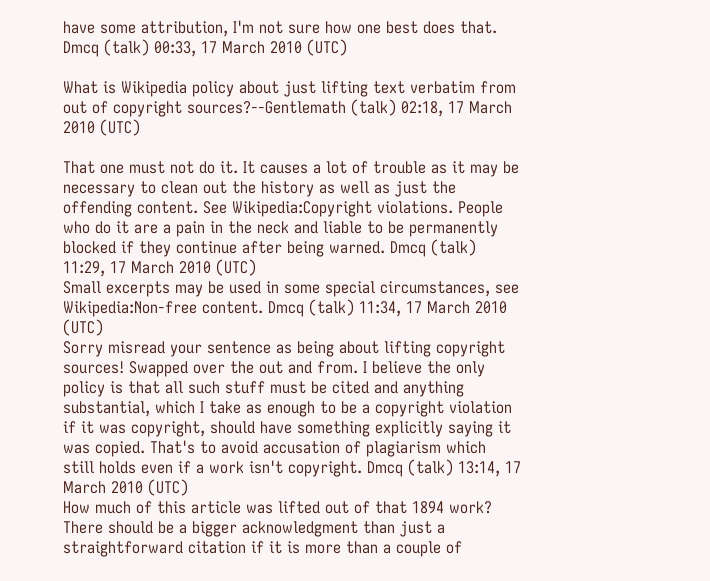have some attribution, I'm not sure how one best does that. Dmcq (talk) 00:33, 17 March 2010 (UTC)

What is Wikipedia policy about just lifting text verbatim from out of copyright sources?--Gentlemath (talk) 02:18, 17 March 2010 (UTC)

That one must not do it. It causes a lot of trouble as it may be necessary to clean out the history as well as just the offending content. See Wikipedia:Copyright violations. People who do it are a pain in the neck and liable to be permanently blocked if they continue after being warned. Dmcq (talk) 11:29, 17 March 2010 (UTC)
Small excerpts may be used in some special circumstances, see Wikipedia:Non-free content. Dmcq (talk) 11:34, 17 March 2010 (UTC)
Sorry misread your sentence as being about lifting copyright sources! Swapped over the out and from. I believe the only policy is that all such stuff must be cited and anything substantial, which I take as enough to be a copyright violation if it was copyright, should have something explicitly saying it was copied. That's to avoid accusation of plagiarism which still holds even if a work isn't copyright. Dmcq (talk) 13:14, 17 March 2010 (UTC)
How much of this article was lifted out of that 1894 work? There should be a bigger acknowledgment than just a straightforward citation if it is more than a couple of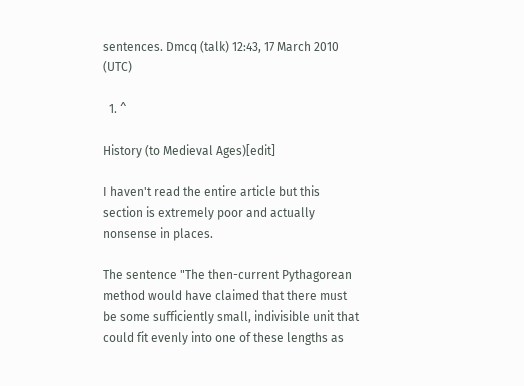sentences. Dmcq (talk) 12:43, 17 March 2010 (UTC)

  1. ^

History (to Medieval Ages)[edit]

I haven't read the entire article but this section is extremely poor and actually nonsense in places.

The sentence "The then-current Pythagorean method would have claimed that there must be some sufficiently small, indivisible unit that could fit evenly into one of these lengths as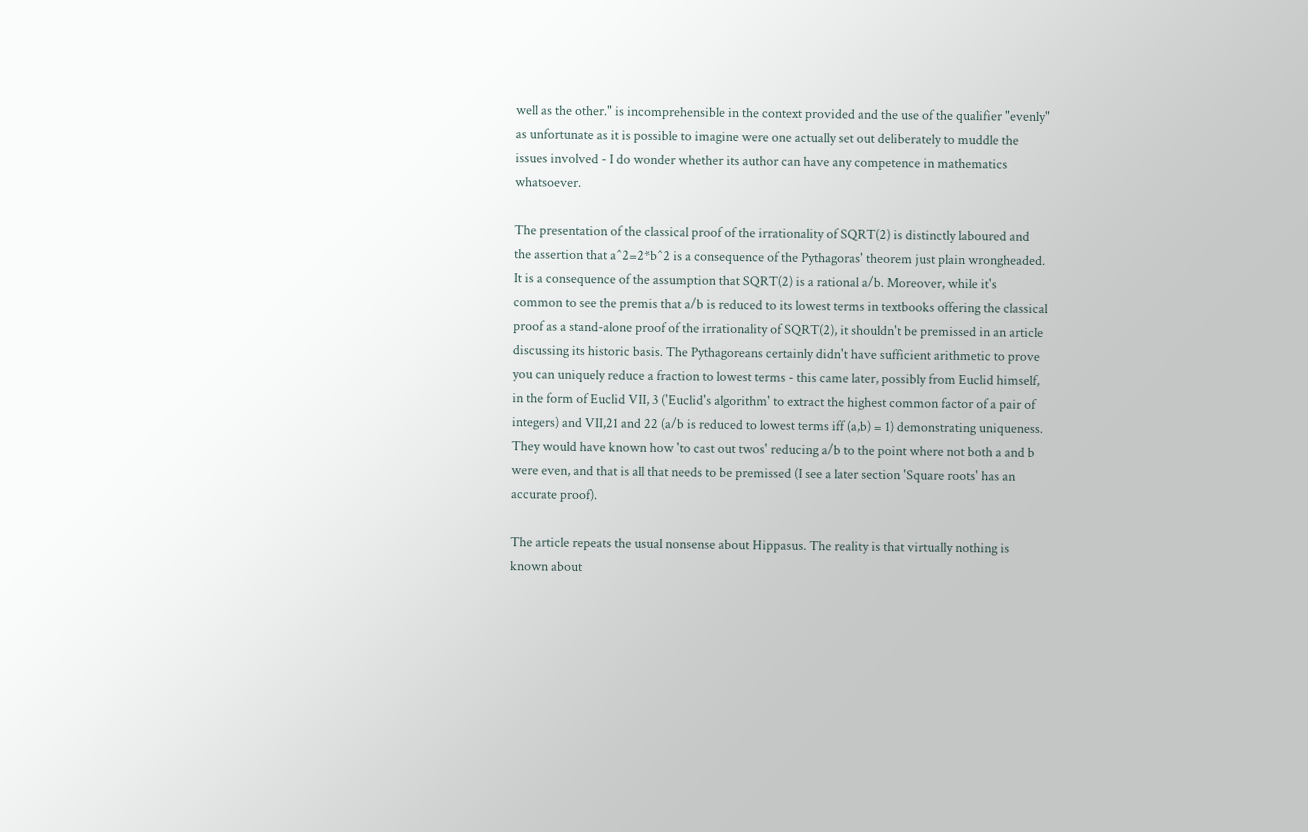well as the other." is incomprehensible in the context provided and the use of the qualifier "evenly" as unfortunate as it is possible to imagine were one actually set out deliberately to muddle the issues involved - I do wonder whether its author can have any competence in mathematics whatsoever.

The presentation of the classical proof of the irrationality of SQRT(2) is distinctly laboured and the assertion that a^2=2*b^2 is a consequence of the Pythagoras' theorem just plain wrongheaded. It is a consequence of the assumption that SQRT(2) is a rational a/b. Moreover, while it's common to see the premis that a/b is reduced to its lowest terms in textbooks offering the classical proof as a stand-alone proof of the irrationality of SQRT(2), it shouldn't be premissed in an article discussing its historic basis. The Pythagoreans certainly didn't have sufficient arithmetic to prove you can uniquely reduce a fraction to lowest terms - this came later, possibly from Euclid himself, in the form of Euclid VII, 3 ('Euclid's algorithm' to extract the highest common factor of a pair of integers) and VII,21 and 22 (a/b is reduced to lowest terms iff (a,b) = 1) demonstrating uniqueness. They would have known how 'to cast out twos' reducing a/b to the point where not both a and b were even, and that is all that needs to be premissed (I see a later section 'Square roots' has an accurate proof).

The article repeats the usual nonsense about Hippasus. The reality is that virtually nothing is known about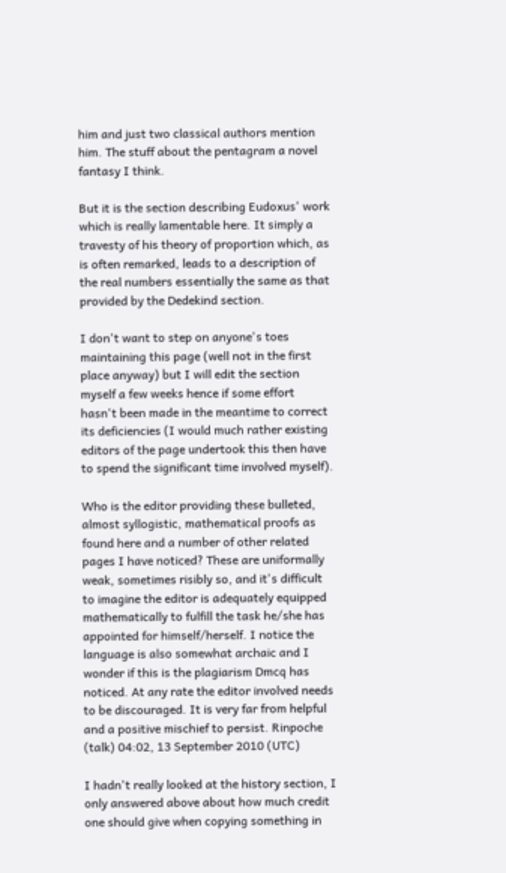him and just two classical authors mention him. The stuff about the pentagram a novel fantasy I think.

But it is the section describing Eudoxus' work which is really lamentable here. It simply a travesty of his theory of proportion which, as is often remarked, leads to a description of the real numbers essentially the same as that provided by the Dedekind section.

I don't want to step on anyone's toes maintaining this page (well not in the first place anyway) but I will edit the section myself a few weeks hence if some effort hasn't been made in the meantime to correct its deficiencies (I would much rather existing editors of the page undertook this then have to spend the significant time involved myself).

Who is the editor providing these bulleted, almost syllogistic, mathematical proofs as found here and a number of other related pages I have noticed? These are uniformally weak, sometimes risibly so, and it's difficult to imagine the editor is adequately equipped mathematically to fulfill the task he/she has appointed for himself/herself. I notice the language is also somewhat archaic and I wonder if this is the plagiarism Dmcq has noticed. At any rate the editor involved needs to be discouraged. It is very far from helpful and a positive mischief to persist. Rinpoche (talk) 04:02, 13 September 2010 (UTC)

I hadn't really looked at the history section, I only answered above about how much credit one should give when copying something in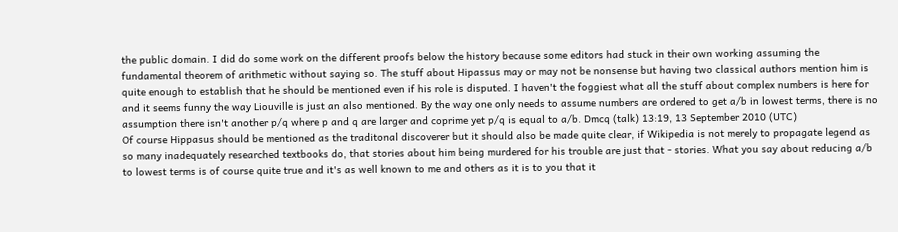the public domain. I did do some work on the different proofs below the history because some editors had stuck in their own working assuming the fundamental theorem of arithmetic without saying so. The stuff about Hipassus may or may not be nonsense but having two classical authors mention him is quite enough to establish that he should be mentioned even if his role is disputed. I haven't the foggiest what all the stuff about complex numbers is here for and it seems funny the way Liouville is just an also mentioned. By the way one only needs to assume numbers are ordered to get a/b in lowest terms, there is no assumption there isn't another p/q where p and q are larger and coprime yet p/q is equal to a/b. Dmcq (talk) 13:19, 13 September 2010 (UTC)
Of course Hippasus should be mentioned as the traditonal discoverer but it should also be made quite clear, if Wikipedia is not merely to propagate legend as so many inadequately researched textbooks do, that stories about him being murdered for his trouble are just that - stories. What you say about reducing a/b to lowest terms is of course quite true and it's as well known to me and others as it is to you that it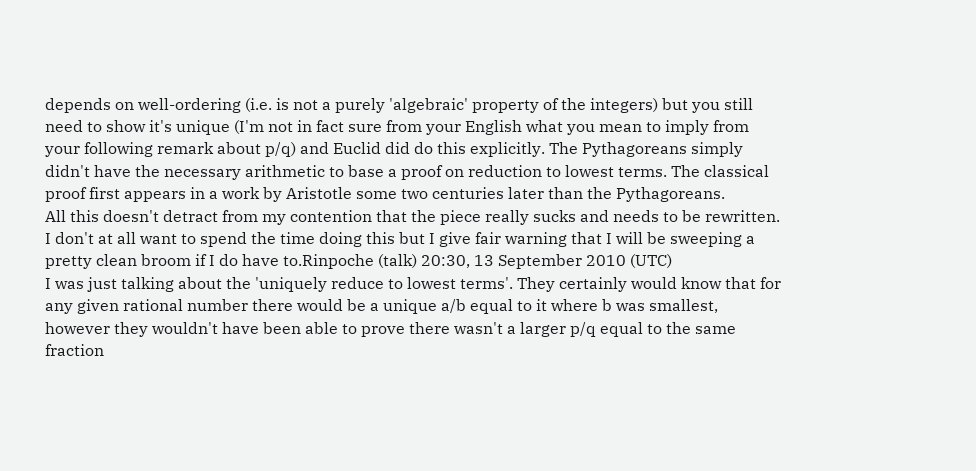depends on well-ordering (i.e. is not a purely 'algebraic' property of the integers) but you still need to show it's unique (I'm not in fact sure from your English what you mean to imply from your following remark about p/q) and Euclid did do this explicitly. The Pythagoreans simply didn't have the necessary arithmetic to base a proof on reduction to lowest terms. The classical proof first appears in a work by Aristotle some two centuries later than the Pythagoreans.
All this doesn't detract from my contention that the piece really sucks and needs to be rewritten. I don't at all want to spend the time doing this but I give fair warning that I will be sweeping a pretty clean broom if I do have to.Rinpoche (talk) 20:30, 13 September 2010 (UTC)
I was just talking about the 'uniquely reduce to lowest terms'. They certainly would know that for any given rational number there would be a unique a/b equal to it where b was smallest, however they wouldn't have been able to prove there wasn't a larger p/q equal to the same fraction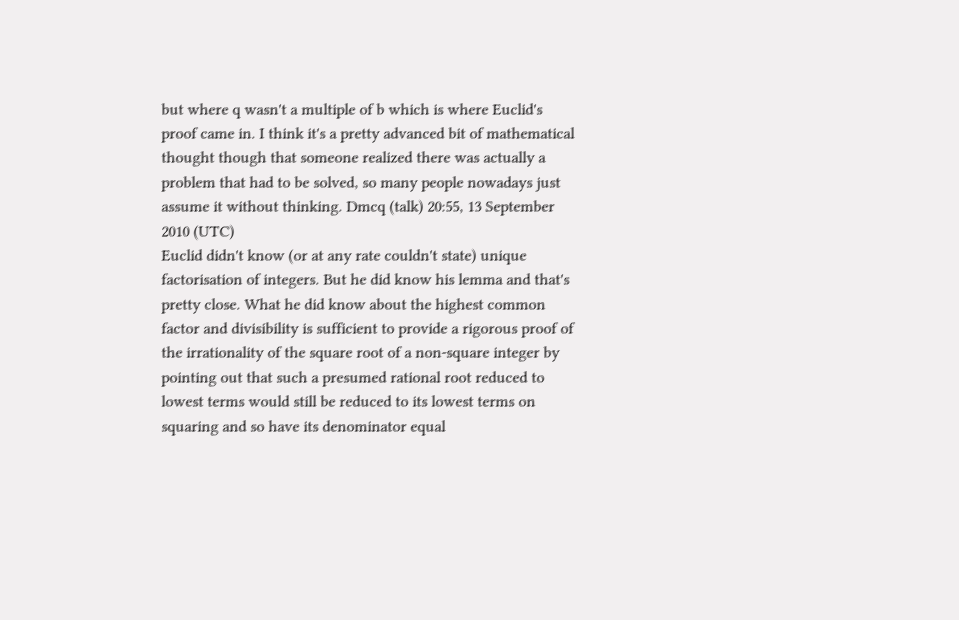but where q wasn't a multiple of b which is where Euclid's proof came in. I think it's a pretty advanced bit of mathematical thought though that someone realized there was actually a problem that had to be solved, so many people nowadays just assume it without thinking. Dmcq (talk) 20:55, 13 September 2010 (UTC)
Euclid didn't know (or at any rate couldn't state) unique factorisation of integers. But he did know his lemma and that's pretty close. What he did know about the highest common factor and divisibility is sufficient to provide a rigorous proof of the irrationality of the square root of a non-square integer by pointing out that such a presumed rational root reduced to lowest terms would still be reduced to its lowest terms on squaring and so have its denominator equal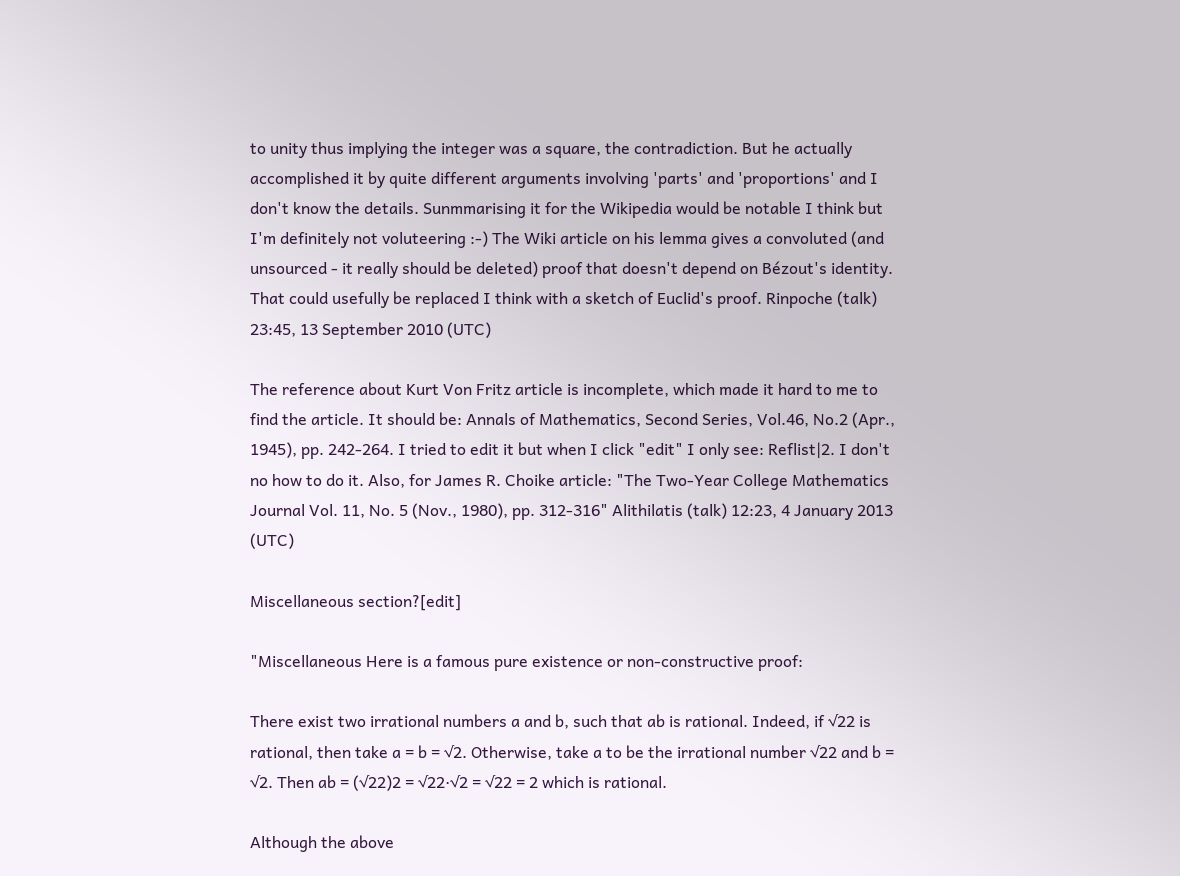to unity thus implying the integer was a square, the contradiction. But he actually accomplished it by quite different arguments involving 'parts' and 'proportions' and I don't know the details. Sunmmarising it for the Wikipedia would be notable I think but I'm definitely not voluteering :-) The Wiki article on his lemma gives a convoluted (and unsourced - it really should be deleted) proof that doesn't depend on Bézout's identity. That could usefully be replaced I think with a sketch of Euclid's proof. Rinpoche (talk) 23:45, 13 September 2010 (UTC)

The reference about Kurt Von Fritz article is incomplete, which made it hard to me to find the article. It should be: Annals of Mathematics, Second Series, Vol.46, No.2 (Apr., 1945), pp. 242-264. I tried to edit it but when I click "edit" I only see: Reflist|2. I don't no how to do it. Also, for James R. Choike article: "The Two-Year College Mathematics Journal Vol. 11, No. 5 (Nov., 1980), pp. 312-316" Alithilatis (talk) 12:23, 4 January 2013 (UTC)

Miscellaneous section?[edit]

"Miscellaneous Here is a famous pure existence or non-constructive proof:

There exist two irrational numbers a and b, such that ab is rational. Indeed, if √22 is rational, then take a = b = √2. Otherwise, take a to be the irrational number √22 and b = √2. Then ab = (√22)2 = √22·√2 = √22 = 2 which is rational.

Although the above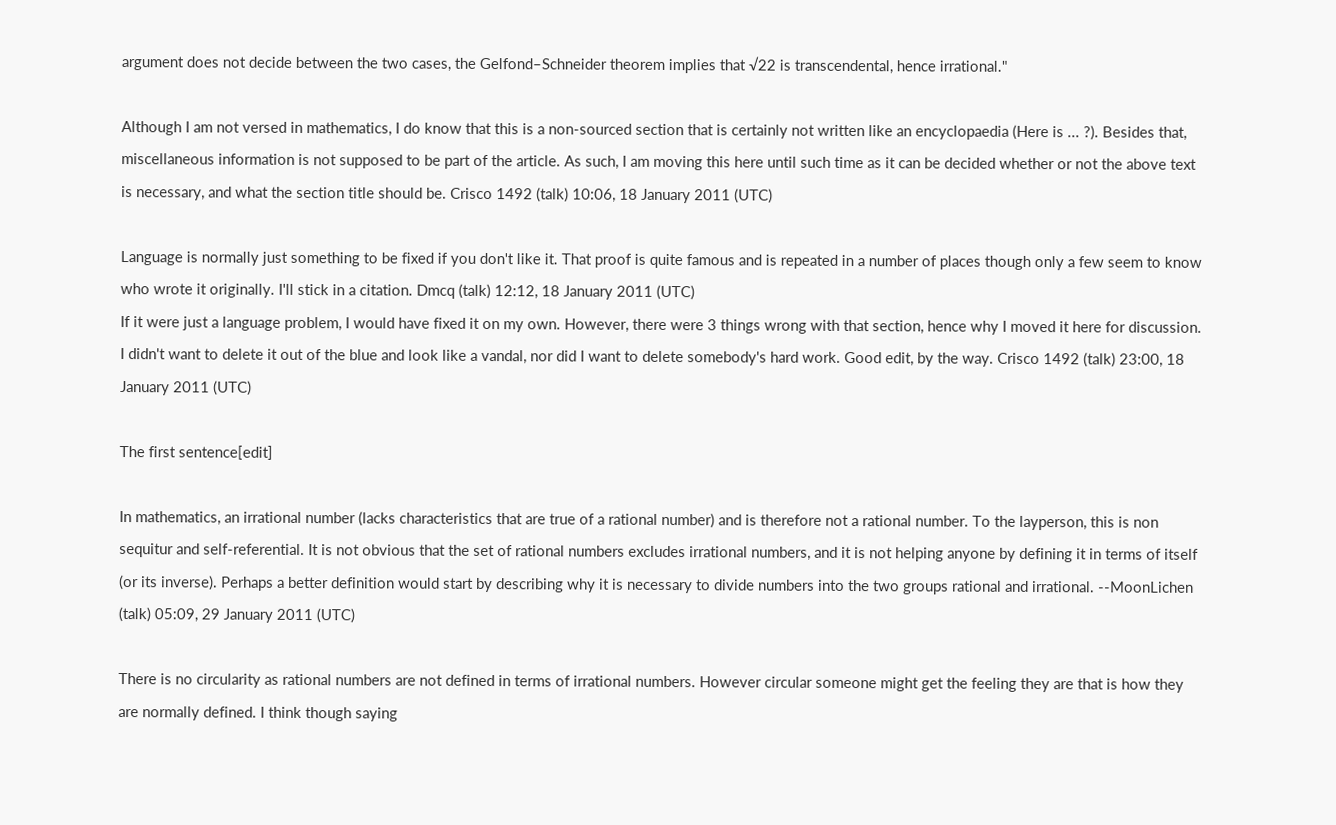argument does not decide between the two cases, the Gelfond–Schneider theorem implies that √22 is transcendental, hence irrational."

Although I am not versed in mathematics, I do know that this is a non-sourced section that is certainly not written like an encyclopaedia (Here is ... ?). Besides that, miscellaneous information is not supposed to be part of the article. As such, I am moving this here until such time as it can be decided whether or not the above text is necessary, and what the section title should be. Crisco 1492 (talk) 10:06, 18 January 2011 (UTC)

Language is normally just something to be fixed if you don't like it. That proof is quite famous and is repeated in a number of places though only a few seem to know who wrote it originally. I'll stick in a citation. Dmcq (talk) 12:12, 18 January 2011 (UTC)
If it were just a language problem, I would have fixed it on my own. However, there were 3 things wrong with that section, hence why I moved it here for discussion. I didn't want to delete it out of the blue and look like a vandal, nor did I want to delete somebody's hard work. Good edit, by the way. Crisco 1492 (talk) 23:00, 18 January 2011 (UTC)

The first sentence[edit]

In mathematics, an irrational number (lacks characteristics that are true of a rational number) and is therefore not a rational number. To the layperson, this is non sequitur and self-referential. It is not obvious that the set of rational numbers excludes irrational numbers, and it is not helping anyone by defining it in terms of itself (or its inverse). Perhaps a better definition would start by describing why it is necessary to divide numbers into the two groups rational and irrational. --MoonLichen (talk) 05:09, 29 January 2011 (UTC)

There is no circularity as rational numbers are not defined in terms of irrational numbers. However circular someone might get the feeling they are that is how they are normally defined. I think though saying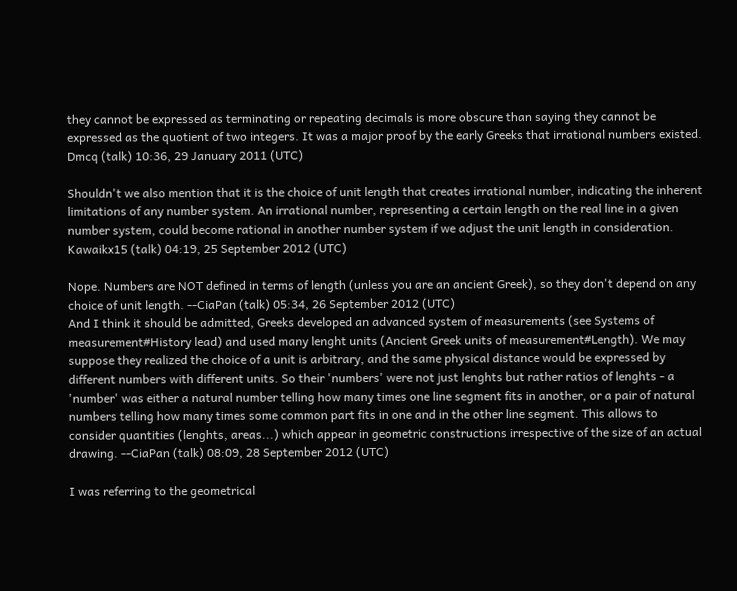they cannot be expressed as terminating or repeating decimals is more obscure than saying they cannot be expressed as the quotient of two integers. It was a major proof by the early Greeks that irrational numbers existed. Dmcq (talk) 10:36, 29 January 2011 (UTC)

Shouldn't we also mention that it is the choice of unit length that creates irrational number, indicating the inherent limitations of any number system. An irrational number, representing a certain length on the real line in a given number system, could become rational in another number system if we adjust the unit length in consideration. Kawaikx15 (talk) 04:19, 25 September 2012 (UTC)

Nope. Numbers are NOT defined in terms of length (unless you are an ancient Greek), so they don't depend on any choice of unit length. --CiaPan (talk) 05:34, 26 September 2012 (UTC)
And I think it should be admitted, Greeks developed an advanced system of measurements (see Systems of measurement#History lead) and used many lenght units (Ancient Greek units of measurement#Length). We may suppose they realized the choice of a unit is arbitrary, and the same physical distance would be expressed by different numbers with different units. So their 'numbers' were not just lenghts but rather ratios of lenghts - a 'number' was either a natural number telling how many times one line segment fits in another, or a pair of natural numbers telling how many times some common part fits in one and in the other line segment. This allows to consider quantities (lenghts, areas...) which appear in geometric constructions irrespective of the size of an actual drawing. --CiaPan (talk) 08:09, 28 September 2012 (UTC)

I was referring to the geometrical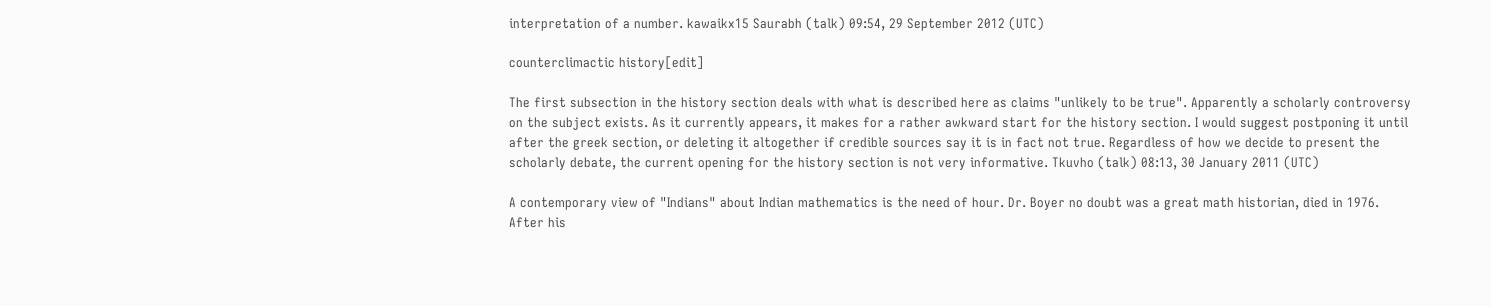interpretation of a number. kawaikx15 Saurabh (talk) 09:54, 29 September 2012 (UTC)

counterclimactic history[edit]

The first subsection in the history section deals with what is described here as claims "unlikely to be true". Apparently a scholarly controversy on the subject exists. As it currently appears, it makes for a rather awkward start for the history section. I would suggest postponing it until after the greek section, or deleting it altogether if credible sources say it is in fact not true. Regardless of how we decide to present the scholarly debate, the current opening for the history section is not very informative. Tkuvho (talk) 08:13, 30 January 2011 (UTC)

A contemporary view of "Indians" about Indian mathematics is the need of hour. Dr. Boyer no doubt was a great math historian, died in 1976. After his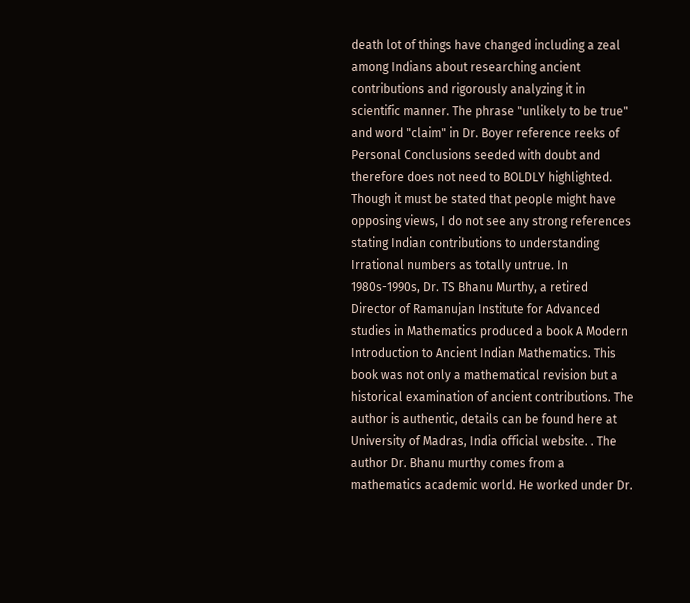death lot of things have changed including a zeal among Indians about researching ancient contributions and rigorously analyzing it in scientific manner. The phrase "unlikely to be true" and word "claim" in Dr. Boyer reference reeks of Personal Conclusions seeded with doubt and therefore does not need to BOLDLY highlighted. Though it must be stated that people might have opposing views, I do not see any strong references stating Indian contributions to understanding Irrational numbers as totally untrue. In 1980s-1990s, Dr. TS Bhanu Murthy, a retired Director of Ramanujan Institute for Advanced studies in Mathematics produced a book A Modern Introduction to Ancient Indian Mathematics. This book was not only a mathematical revision but a historical examination of ancient contributions. The author is authentic, details can be found here at University of Madras, India official website. . The author Dr. Bhanu murthy comes from a mathematics academic world. He worked under Dr.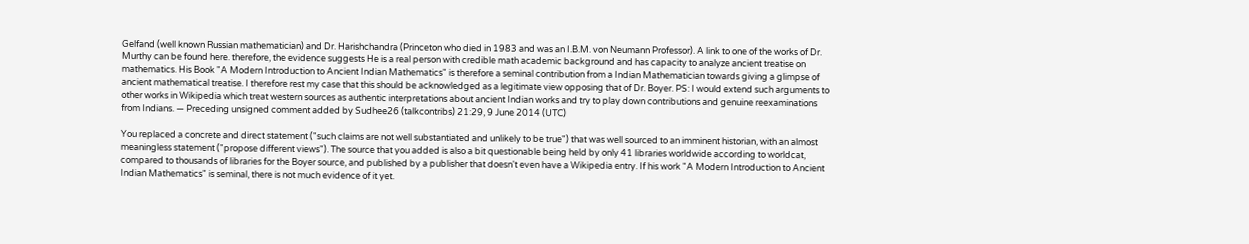Gelfand (well known Russian mathematician) and Dr. Harishchandra (Princeton who died in 1983 and was an I.B.M. von Neumann Professor). A link to one of the works of Dr. Murthy can be found here. therefore, the evidence suggests He is a real person with credible math academic background and has capacity to analyze ancient treatise on mathematics. His Book "A Modern Introduction to Ancient Indian Mathematics" is therefore a seminal contribution from a Indian Mathematician towards giving a glimpse of ancient mathematical treatise. I therefore rest my case that this should be acknowledged as a legitimate view opposing that of Dr. Boyer. PS: I would extend such arguments to other works in Wikipedia which treat western sources as authentic interpretations about ancient Indian works and try to play down contributions and genuine reexaminations from Indians. — Preceding unsigned comment added by Sudhee26 (talkcontribs) 21:29, 9 June 2014 (UTC)

You replaced a concrete and direct statement ("such claims are not well substantiated and unlikely to be true") that was well sourced to an imminent historian, with an almost meaningless statement ("propose different views"). The source that you added is also a bit questionable being held by only 41 libraries worldwide according to worldcat, compared to thousands of libraries for the Boyer source, and published by a publisher that doesn't even have a Wikipedia entry. If his work "A Modern Introduction to Ancient Indian Mathematics" is seminal, there is not much evidence of it yet.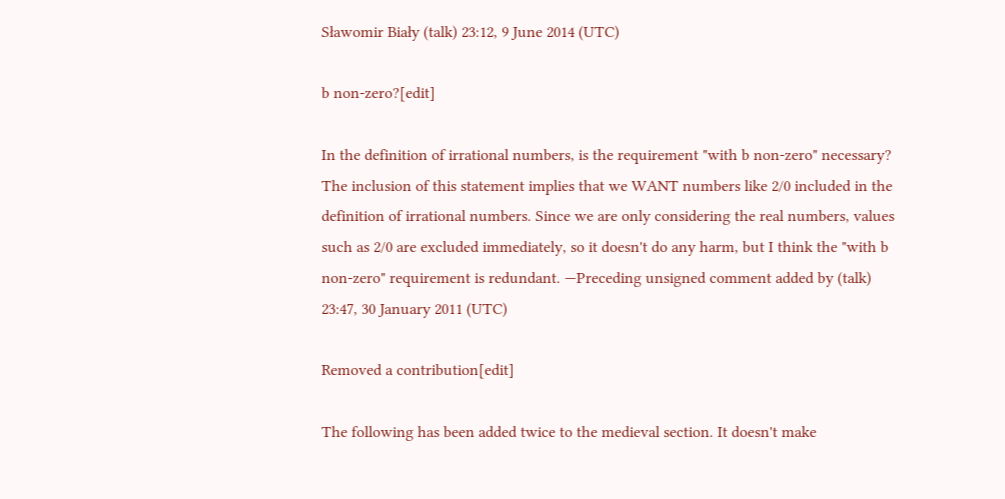Sławomir Biały (talk) 23:12, 9 June 2014 (UTC)

b non-zero?[edit]

In the definition of irrational numbers, is the requirement "with b non-zero" necessary? The inclusion of this statement implies that we WANT numbers like 2/0 included in the definition of irrational numbers. Since we are only considering the real numbers, values such as 2/0 are excluded immediately, so it doesn't do any harm, but I think the "with b non-zero" requirement is redundant. —Preceding unsigned comment added by (talk) 23:47, 30 January 2011 (UTC)

Removed a contribution[edit]

The following has been added twice to the medieval section. It doesn't make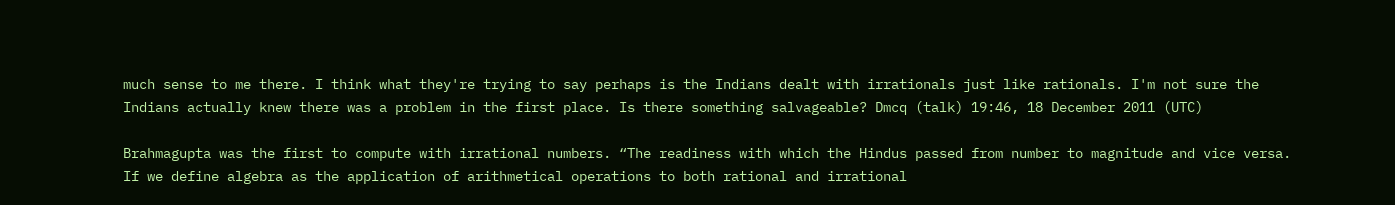much sense to me there. I think what they're trying to say perhaps is the Indians dealt with irrationals just like rationals. I'm not sure the Indians actually knew there was a problem in the first place. Is there something salvageable? Dmcq (talk) 19:46, 18 December 2011 (UTC)

Brahmagupta was the first to compute with irrational numbers. “The readiness with which the Hindus passed from number to magnitude and vice versa. If we define algebra as the application of arithmetical operations to both rational and irrational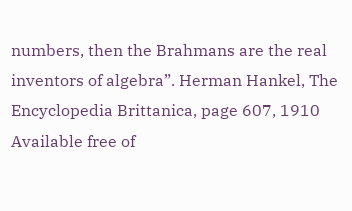numbers, then the Brahmans are the real inventors of algebra”. Herman Hankel, The Encyclopedia Brittanica, page 607, 1910 Available free of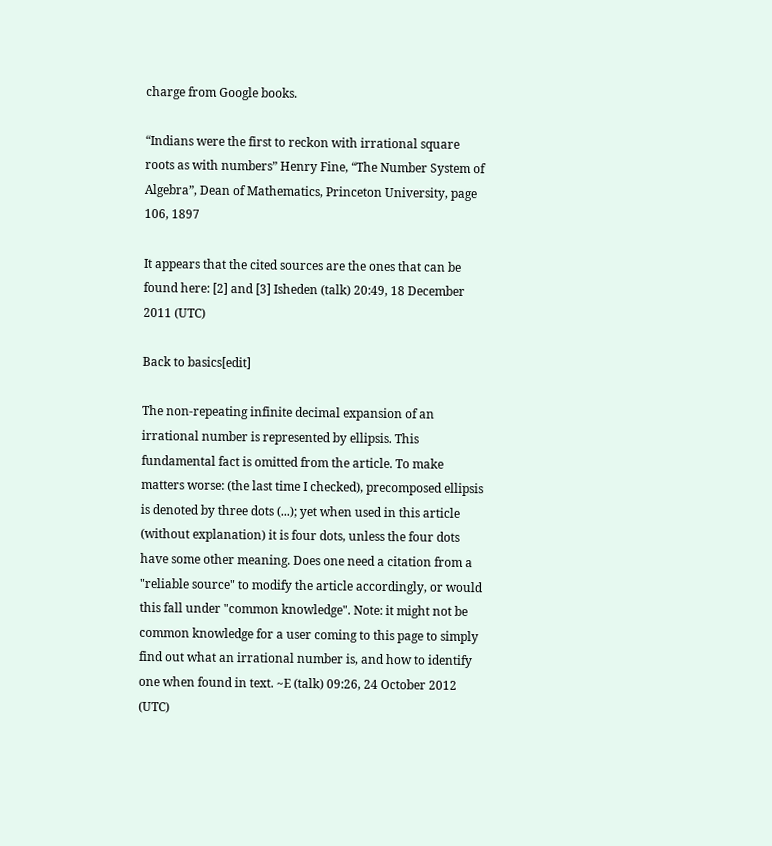charge from Google books.

“Indians were the first to reckon with irrational square roots as with numbers” Henry Fine, “The Number System of Algebra”, Dean of Mathematics, Princeton University, page 106, 1897

It appears that the cited sources are the ones that can be found here: [2] and [3] Isheden (talk) 20:49, 18 December 2011 (UTC)

Back to basics[edit]

The non-repeating infinite decimal expansion of an irrational number is represented by ellipsis. This fundamental fact is omitted from the article. To make matters worse: (the last time I checked), precomposed ellipsis  is denoted by three dots (...); yet when used in this article (without explanation) it is four dots, unless the four dots have some other meaning. Does one need a citation from a "reliable source" to modify the article accordingly, or would this fall under "common knowledge". Note: it might not be common knowledge for a user coming to this page to simply find out what an irrational number is, and how to identify one when found in text. ~E (talk) 09:26, 24 October 2012 (UTC)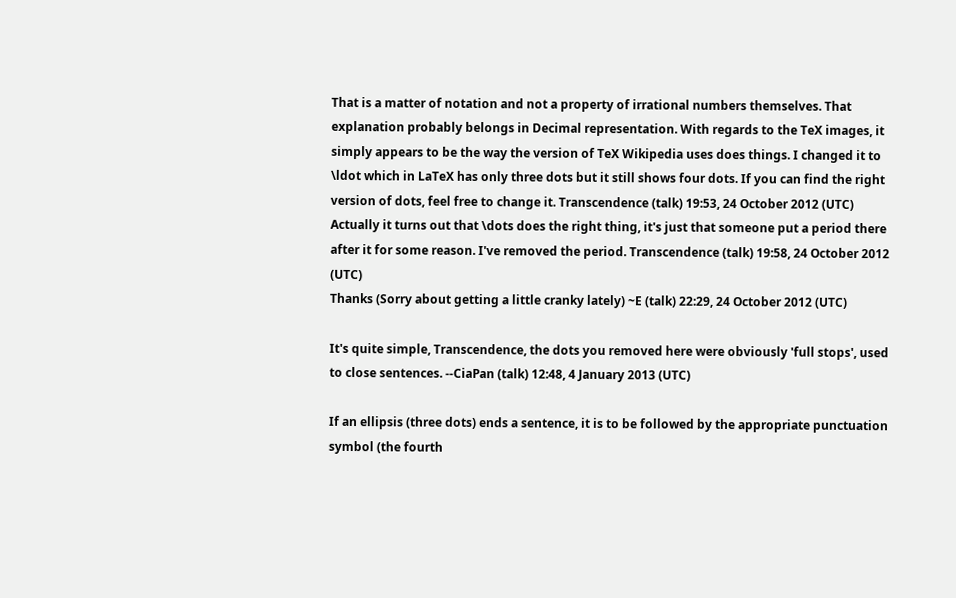That is a matter of notation and not a property of irrational numbers themselves. That explanation probably belongs in Decimal representation. With regards to the TeX images, it simply appears to be the way the version of TeX Wikipedia uses does things. I changed it to \ldot which in LaTeX has only three dots but it still shows four dots. If you can find the right version of dots, feel free to change it. Transcendence (talk) 19:53, 24 October 2012 (UTC)
Actually it turns out that \dots does the right thing, it's just that someone put a period there after it for some reason. I've removed the period. Transcendence (talk) 19:58, 24 October 2012 (UTC)
Thanks (Sorry about getting a little cranky lately) ~E (talk) 22:29, 24 October 2012 (UTC)

It's quite simple, Transcendence, the dots you removed here were obviously 'full stops', used to close sentences. --CiaPan (talk) 12:48, 4 January 2013 (UTC)

If an ellipsis (three dots) ends a sentence, it is to be followed by the appropriate punctuation symbol (the fourth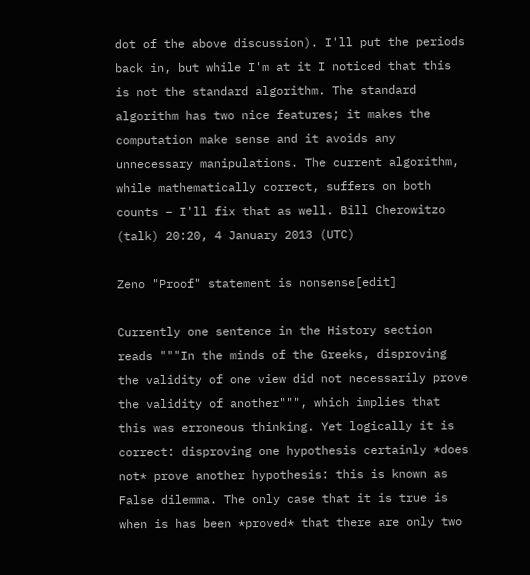dot of the above discussion). I'll put the periods back in, but while I'm at it I noticed that this is not the standard algorithm. The standard algorithm has two nice features; it makes the computation make sense and it avoids any unnecessary manipulations. The current algorithm, while mathematically correct, suffers on both counts – I'll fix that as well. Bill Cherowitzo (talk) 20:20, 4 January 2013 (UTC)

Zeno "Proof" statement is nonsense[edit]

Currently one sentence in the History section reads """In the minds of the Greeks, disproving the validity of one view did not necessarily prove the validity of another""", which implies that this was erroneous thinking. Yet logically it is correct: disproving one hypothesis certainly *does not* prove another hypothesis: this is known as False dilemma. The only case that it is true is when is has been *proved* that there are only two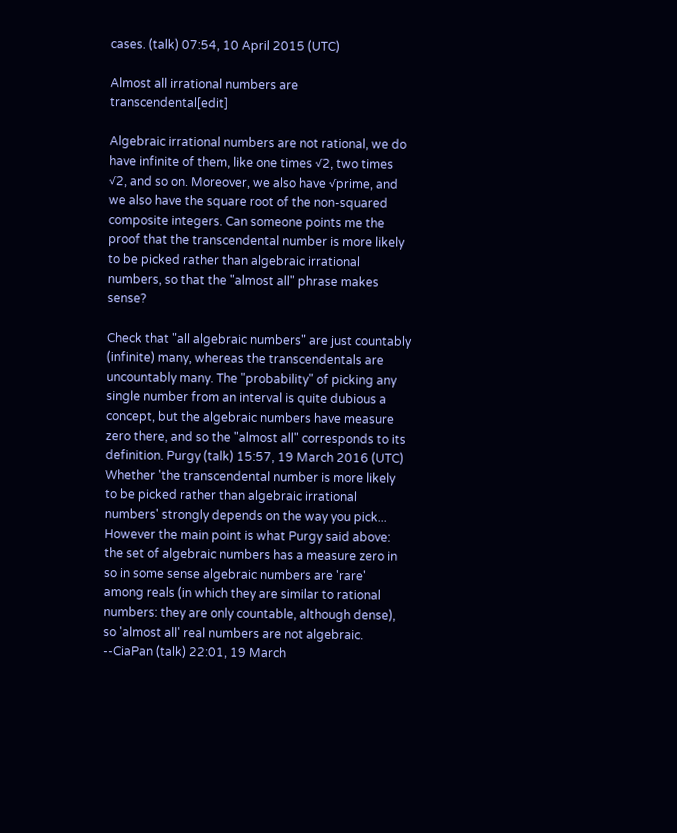cases. (talk) 07:54, 10 April 2015 (UTC)

Almost all irrational numbers are transcendental[edit]

Algebraic irrational numbers are not rational, we do have infinite of them, like one times √2, two times √2, and so on. Moreover, we also have √prime, and we also have the square root of the non-squared composite integers. Can someone points me the proof that the transcendental number is more likely to be picked rather than algebraic irrational numbers, so that the "almost all" phrase makes sense?

Check that "all algebraic numbers" are just countably (infinite) many, whereas the transcendentals are uncountably many. The "probability" of picking any single number from an interval is quite dubious a concept, but the algebraic numbers have measure zero there, and so the "almost all" corresponds to its definition. Purgy (talk) 15:57, 19 March 2016 (UTC)
Whether 'the transcendental number is more likely to be picked rather than algebraic irrational numbers' strongly depends on the way you pick... However the main point is what Purgy said above: the set of algebraic numbers has a measure zero in so in some sense algebraic numbers are 'rare' among reals (in which they are similar to rational numbers: they are only countable, although dense), so 'almost all' real numbers are not algebraic. --CiaPan (talk) 22:01, 19 March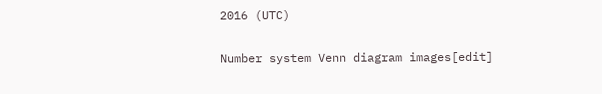2016 (UTC)

Number system Venn diagram images[edit]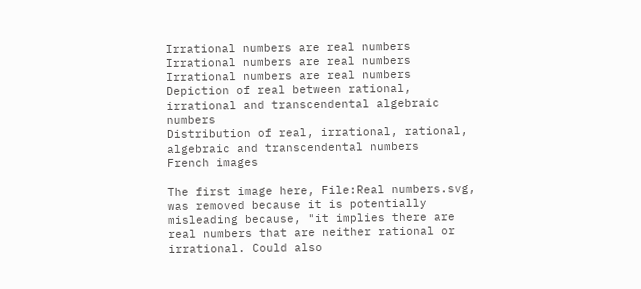Irrational numbers are real numbers
Irrational numbers are real numbers
Irrational numbers are real numbers
Depiction of real between rational, irrational and transcendental algebraic numbers
Distribution of real, irrational, rational, algebraic and transcendental numbers
French images

The first image here, File:Real numbers.svg, was removed because it is potentially misleading because, "it implies there are real numbers that are neither rational or irrational. Could also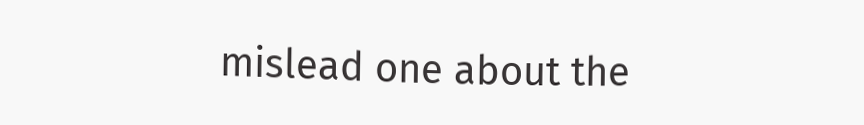mislead one about the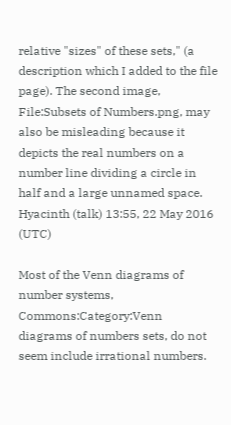relative "sizes" of these sets," (a description which I added to the file page). The second image, File:Subsets of Numbers.png, may also be misleading because it depicts the real numbers on a number line dividing a circle in half and a large unnamed space. Hyacinth (talk) 13:55, 22 May 2016 (UTC)

Most of the Venn diagrams of number systems, Commons:Category:Venn diagrams of numbers sets, do not seem include irrational numbers.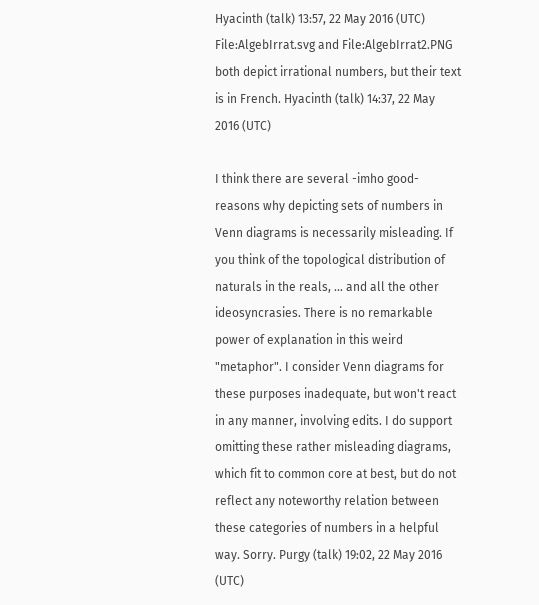Hyacinth (talk) 13:57, 22 May 2016 (UTC) File:AlgebIrrat.svg and File:AlgebIrrat2.PNG both depict irrational numbers, but their text is in French. Hyacinth (talk) 14:37, 22 May 2016 (UTC)

I think there are several -imho good- reasons why depicting sets of numbers in Venn diagrams is necessarily misleading. If you think of the topological distribution of naturals in the reals, ... and all the other ideosyncrasies. There is no remarkable power of explanation in this weird "metaphor". I consider Venn diagrams for these purposes inadequate, but won't react in any manner, involving edits. I do support omitting these rather misleading diagrams, which fit to common core at best, but do not reflect any noteworthy relation between these categories of numbers in a helpful way. Sorry. Purgy (talk) 19:02, 22 May 2016 (UTC)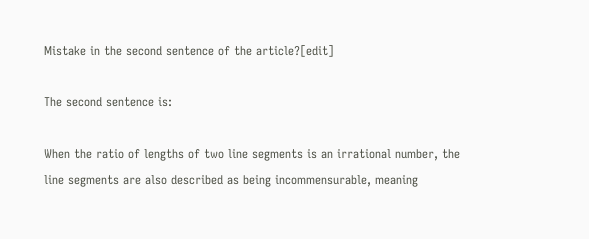Mistake in the second sentence of the article?[edit]

The second sentence is:

When the ratio of lengths of two line segments is an irrational number, the line segments are also described as being incommensurable, meaning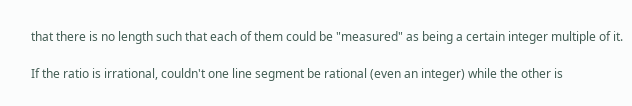that there is no length such that each of them could be "measured" as being a certain integer multiple of it.

If the ratio is irrational, couldn't one line segment be rational (even an integer) while the other is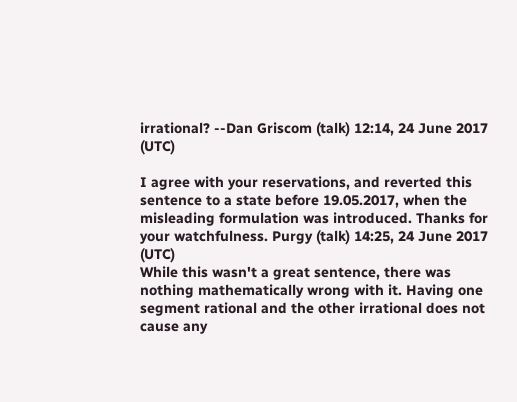irrational? --Dan Griscom (talk) 12:14, 24 June 2017 (UTC)

I agree with your reservations, and reverted this sentence to a state before 19.05.2017, when the misleading formulation was introduced. Thanks for your watchfulness. Purgy (talk) 14:25, 24 June 2017 (UTC)
While this wasn't a great sentence, there was nothing mathematically wrong with it. Having one segment rational and the other irrational does not cause any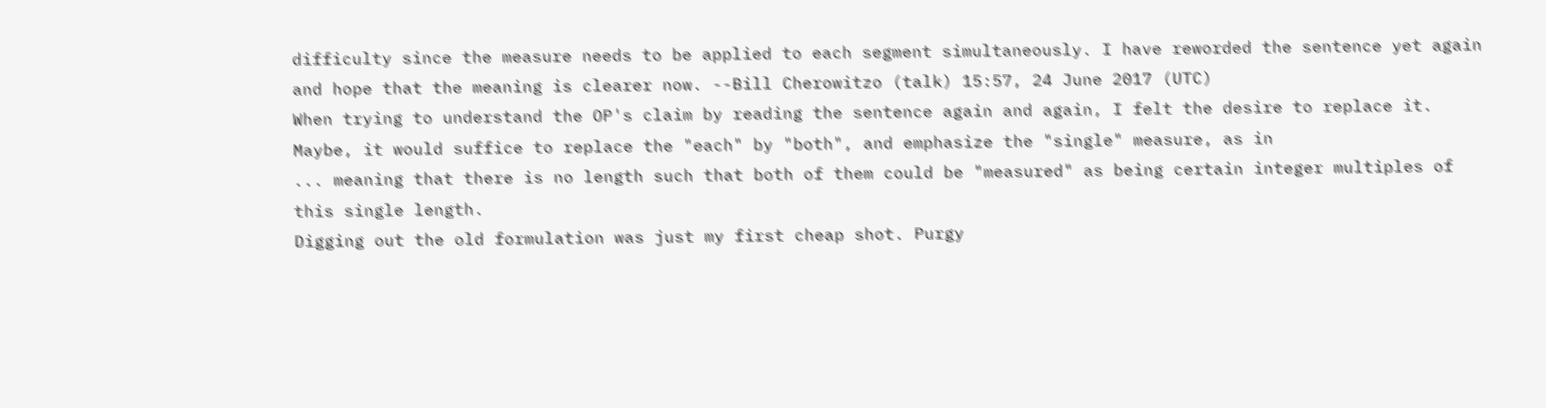difficulty since the measure needs to be applied to each segment simultaneously. I have reworded the sentence yet again and hope that the meaning is clearer now. --Bill Cherowitzo (talk) 15:57, 24 June 2017 (UTC)
When trying to understand the OP's claim by reading the sentence again and again, I felt the desire to replace it. Maybe, it would suffice to replace the "each" by "both", and emphasize the "single" measure, as in
... meaning that there is no length such that both of them could be "measured" as being certain integer multiples of this single length.
Digging out the old formulation was just my first cheap shot. Purgy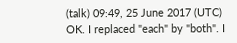(talk) 09:49, 25 June 2017 (UTC)
OK. I replaced "each" by "both". I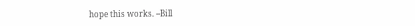hope this works. --Bill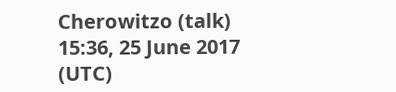Cherowitzo (talk) 15:36, 25 June 2017 (UTC)